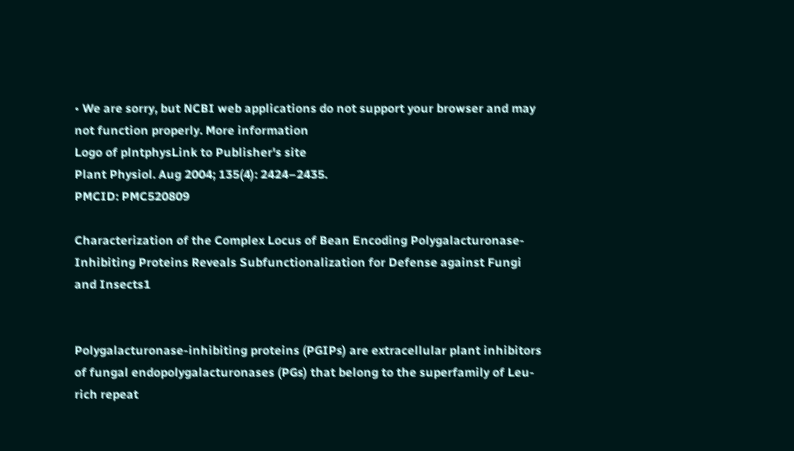• We are sorry, but NCBI web applications do not support your browser and may not function properly. More information
Logo of plntphysLink to Publisher's site
Plant Physiol. Aug 2004; 135(4): 2424–2435.
PMCID: PMC520809

Characterization of the Complex Locus of Bean Encoding Polygalacturonase-Inhibiting Proteins Reveals Subfunctionalization for Defense against Fungi and Insects1


Polygalacturonase-inhibiting proteins (PGIPs) are extracellular plant inhibitors of fungal endopolygalacturonases (PGs) that belong to the superfamily of Leu-rich repeat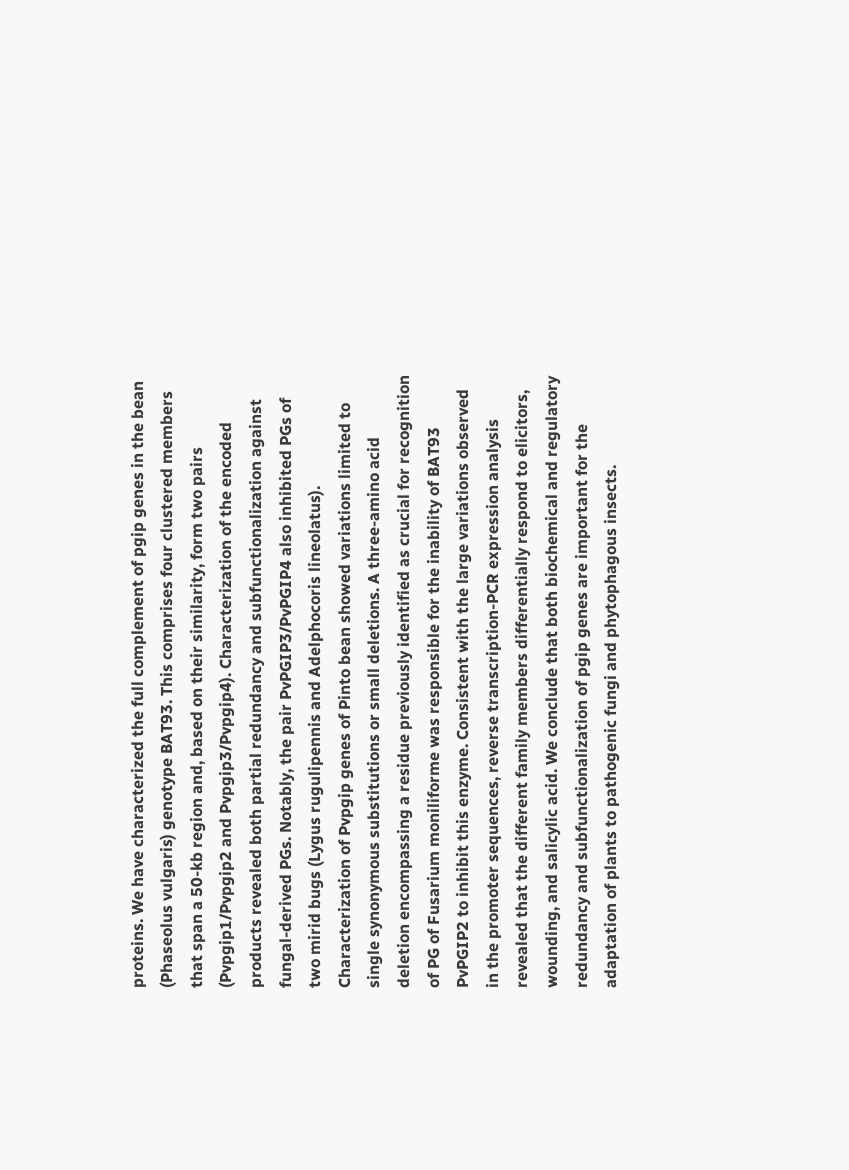proteins. We have characterized the full complement of pgip genes in the bean (Phaseolus vulgaris) genotype BAT93. This comprises four clustered members that span a 50-kb region and, based on their similarity, form two pairs (Pvpgip1/Pvpgip2 and Pvpgip3/Pvpgip4). Characterization of the encoded products revealed both partial redundancy and subfunctionalization against fungal-derived PGs. Notably, the pair PvPGIP3/PvPGIP4 also inhibited PGs of two mirid bugs (Lygus rugulipennis and Adelphocoris lineolatus). Characterization of Pvpgip genes of Pinto bean showed variations limited to single synonymous substitutions or small deletions. A three-amino acid deletion encompassing a residue previously identified as crucial for recognition of PG of Fusarium moniliforme was responsible for the inability of BAT93 PvPGIP2 to inhibit this enzyme. Consistent with the large variations observed in the promoter sequences, reverse transcription-PCR expression analysis revealed that the different family members differentially respond to elicitors, wounding, and salicylic acid. We conclude that both biochemical and regulatory redundancy and subfunctionalization of pgip genes are important for the adaptation of plants to pathogenic fungi and phytophagous insects.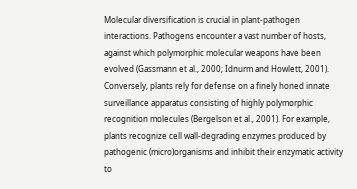Molecular diversification is crucial in plant-pathogen interactions. Pathogens encounter a vast number of hosts, against which polymorphic molecular weapons have been evolved (Gassmann et al., 2000; Idnurm and Howlett, 2001). Conversely, plants rely for defense on a finely honed innate surveillance apparatus consisting of highly polymorphic recognition molecules (Bergelson et al., 2001). For example, plants recognize cell wall-degrading enzymes produced by pathogenic (micro)organisms and inhibit their enzymatic activity to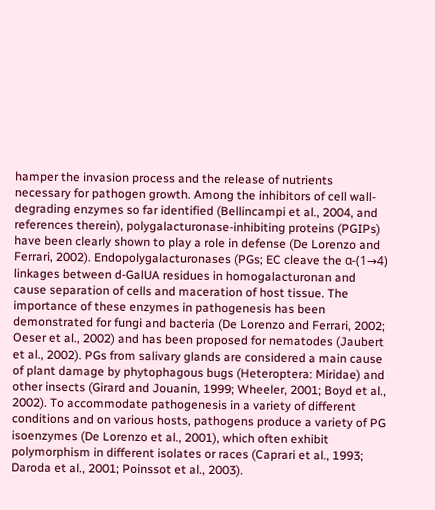hamper the invasion process and the release of nutrients necessary for pathogen growth. Among the inhibitors of cell wall-degrading enzymes so far identified (Bellincampi et al., 2004, and references therein), polygalacturonase-inhibiting proteins (PGIPs) have been clearly shown to play a role in defense (De Lorenzo and Ferrari, 2002). Endopolygalacturonases (PGs; EC cleave the α-(1→4) linkages between d-GalUA residues in homogalacturonan and cause separation of cells and maceration of host tissue. The importance of these enzymes in pathogenesis has been demonstrated for fungi and bacteria (De Lorenzo and Ferrari, 2002; Oeser et al., 2002) and has been proposed for nematodes (Jaubert et al., 2002). PGs from salivary glands are considered a main cause of plant damage by phytophagous bugs (Heteroptera: Miridae) and other insects (Girard and Jouanin, 1999; Wheeler, 2001; Boyd et al., 2002). To accommodate pathogenesis in a variety of different conditions and on various hosts, pathogens produce a variety of PG isoenzymes (De Lorenzo et al., 2001), which often exhibit polymorphism in different isolates or races (Caprari et al., 1993; Daroda et al., 2001; Poinssot et al., 2003).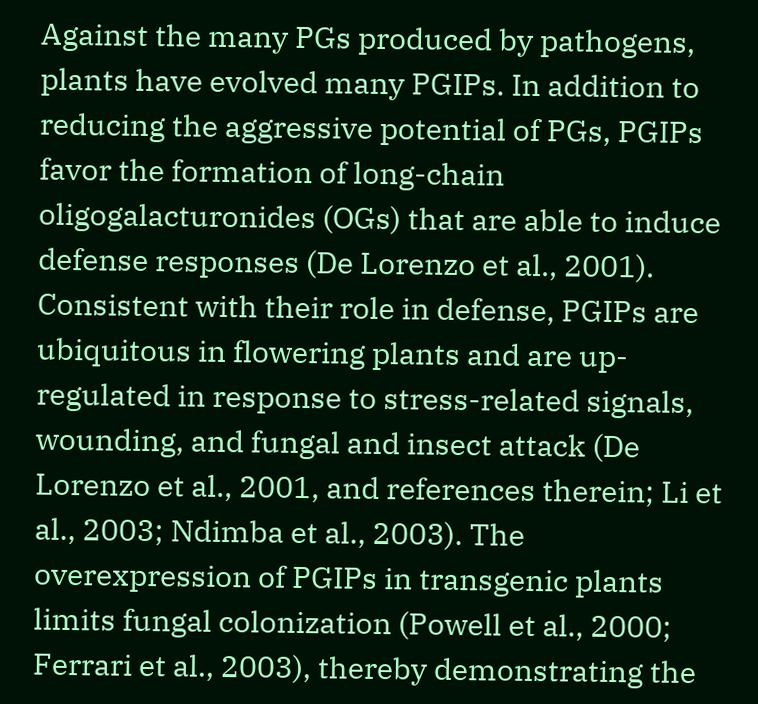Against the many PGs produced by pathogens, plants have evolved many PGIPs. In addition to reducing the aggressive potential of PGs, PGIPs favor the formation of long-chain oligogalacturonides (OGs) that are able to induce defense responses (De Lorenzo et al., 2001). Consistent with their role in defense, PGIPs are ubiquitous in flowering plants and are up-regulated in response to stress-related signals, wounding, and fungal and insect attack (De Lorenzo et al., 2001, and references therein; Li et al., 2003; Ndimba et al., 2003). The overexpression of PGIPs in transgenic plants limits fungal colonization (Powell et al., 2000; Ferrari et al., 2003), thereby demonstrating the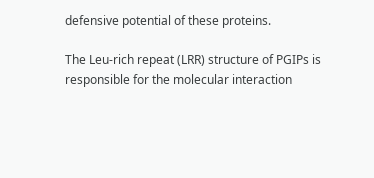defensive potential of these proteins.

The Leu-rich repeat (LRR) structure of PGIPs is responsible for the molecular interaction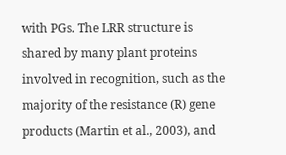with PGs. The LRR structure is shared by many plant proteins involved in recognition, such as the majority of the resistance (R) gene products (Martin et al., 2003), and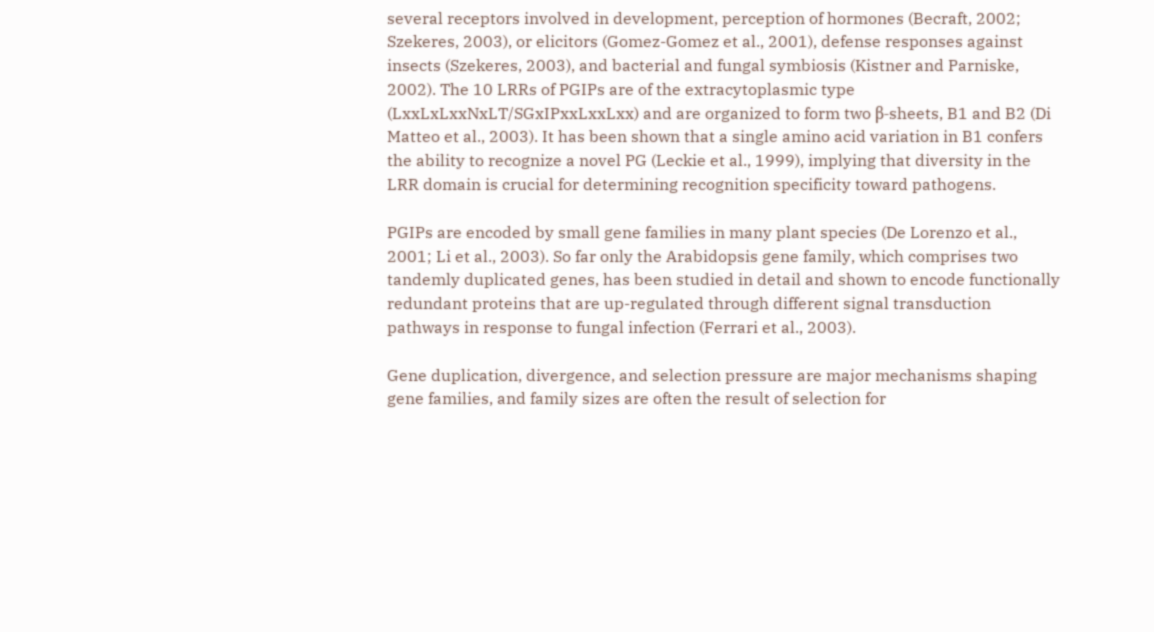several receptors involved in development, perception of hormones (Becraft, 2002; Szekeres, 2003), or elicitors (Gomez-Gomez et al., 2001), defense responses against insects (Szekeres, 2003), and bacterial and fungal symbiosis (Kistner and Parniske, 2002). The 10 LRRs of PGIPs are of the extracytoplasmic type (LxxLxLxxNxLT/SGxIPxxLxxLxx) and are organized to form two β-sheets, B1 and B2 (Di Matteo et al., 2003). It has been shown that a single amino acid variation in B1 confers the ability to recognize a novel PG (Leckie et al., 1999), implying that diversity in the LRR domain is crucial for determining recognition specificity toward pathogens.

PGIPs are encoded by small gene families in many plant species (De Lorenzo et al., 2001; Li et al., 2003). So far only the Arabidopsis gene family, which comprises two tandemly duplicated genes, has been studied in detail and shown to encode functionally redundant proteins that are up-regulated through different signal transduction pathways in response to fungal infection (Ferrari et al., 2003).

Gene duplication, divergence, and selection pressure are major mechanisms shaping gene families, and family sizes are often the result of selection for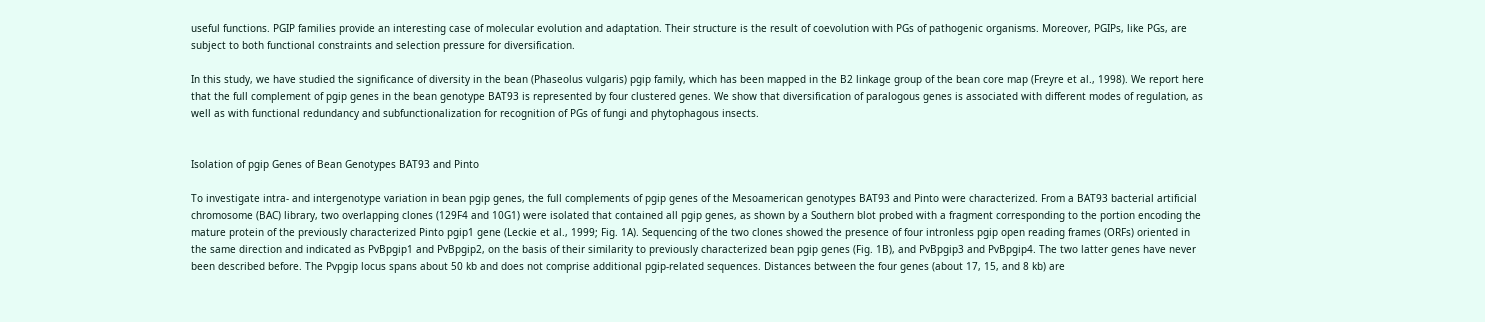useful functions. PGIP families provide an interesting case of molecular evolution and adaptation. Their structure is the result of coevolution with PGs of pathogenic organisms. Moreover, PGIPs, like PGs, are subject to both functional constraints and selection pressure for diversification.

In this study, we have studied the significance of diversity in the bean (Phaseolus vulgaris) pgip family, which has been mapped in the B2 linkage group of the bean core map (Freyre et al., 1998). We report here that the full complement of pgip genes in the bean genotype BAT93 is represented by four clustered genes. We show that diversification of paralogous genes is associated with different modes of regulation, as well as with functional redundancy and subfunctionalization for recognition of PGs of fungi and phytophagous insects.


Isolation of pgip Genes of Bean Genotypes BAT93 and Pinto

To investigate intra- and intergenotype variation in bean pgip genes, the full complements of pgip genes of the Mesoamerican genotypes BAT93 and Pinto were characterized. From a BAT93 bacterial artificial chromosome (BAC) library, two overlapping clones (129F4 and 10G1) were isolated that contained all pgip genes, as shown by a Southern blot probed with a fragment corresponding to the portion encoding the mature protein of the previously characterized Pinto pgip1 gene (Leckie et al., 1999; Fig. 1A). Sequencing of the two clones showed the presence of four intronless pgip open reading frames (ORFs) oriented in the same direction and indicated as PvBpgip1 and PvBpgip2, on the basis of their similarity to previously characterized bean pgip genes (Fig. 1B), and PvBpgip3 and PvBpgip4. The two latter genes have never been described before. The Pvpgip locus spans about 50 kb and does not comprise additional pgip-related sequences. Distances between the four genes (about 17, 15, and 8 kb) are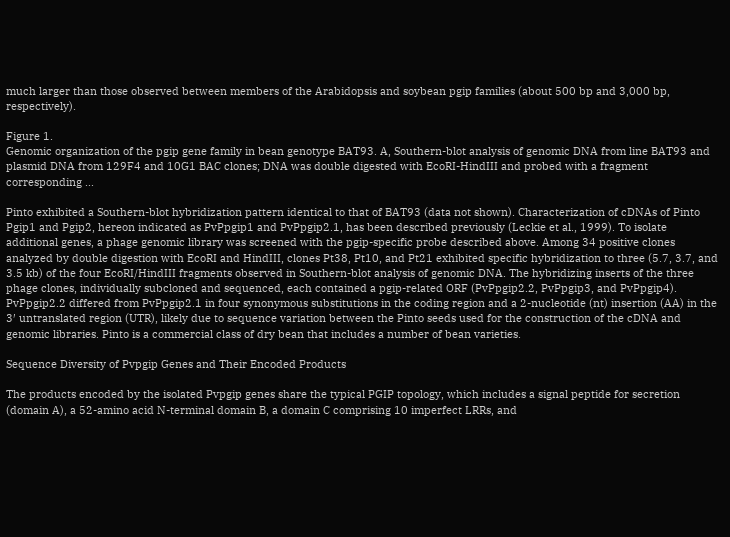much larger than those observed between members of the Arabidopsis and soybean pgip families (about 500 bp and 3,000 bp, respectively).

Figure 1.
Genomic organization of the pgip gene family in bean genotype BAT93. A, Southern-blot analysis of genomic DNA from line BAT93 and plasmid DNA from 129F4 and 10G1 BAC clones; DNA was double digested with EcoRI-HindIII and probed with a fragment corresponding ...

Pinto exhibited a Southern-blot hybridization pattern identical to that of BAT93 (data not shown). Characterization of cDNAs of Pinto Pgip1 and Pgip2, hereon indicated as PvPpgip1 and PvPpgip2.1, has been described previously (Leckie et al., 1999). To isolate additional genes, a phage genomic library was screened with the pgip-specific probe described above. Among 34 positive clones analyzed by double digestion with EcoRI and HindIII, clones Pt38, Pt10, and Pt21 exhibited specific hybridization to three (5.7, 3.7, and 3.5 kb) of the four EcoRI/HindIII fragments observed in Southern-blot analysis of genomic DNA. The hybridizing inserts of the three phage clones, individually subcloned and sequenced, each contained a pgip-related ORF (PvPpgip2.2, PvPpgip3, and PvPpgip4). PvPpgip2.2 differed from PvPpgip2.1 in four synonymous substitutions in the coding region and a 2-nucleotide (nt) insertion (AA) in the 3′ untranslated region (UTR), likely due to sequence variation between the Pinto seeds used for the construction of the cDNA and genomic libraries. Pinto is a commercial class of dry bean that includes a number of bean varieties.

Sequence Diversity of Pvpgip Genes and Their Encoded Products

The products encoded by the isolated Pvpgip genes share the typical PGIP topology, which includes a signal peptide for secretion (domain A), a 52-amino acid N-terminal domain B, a domain C comprising 10 imperfect LRRs, and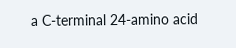a C-terminal 24-amino acid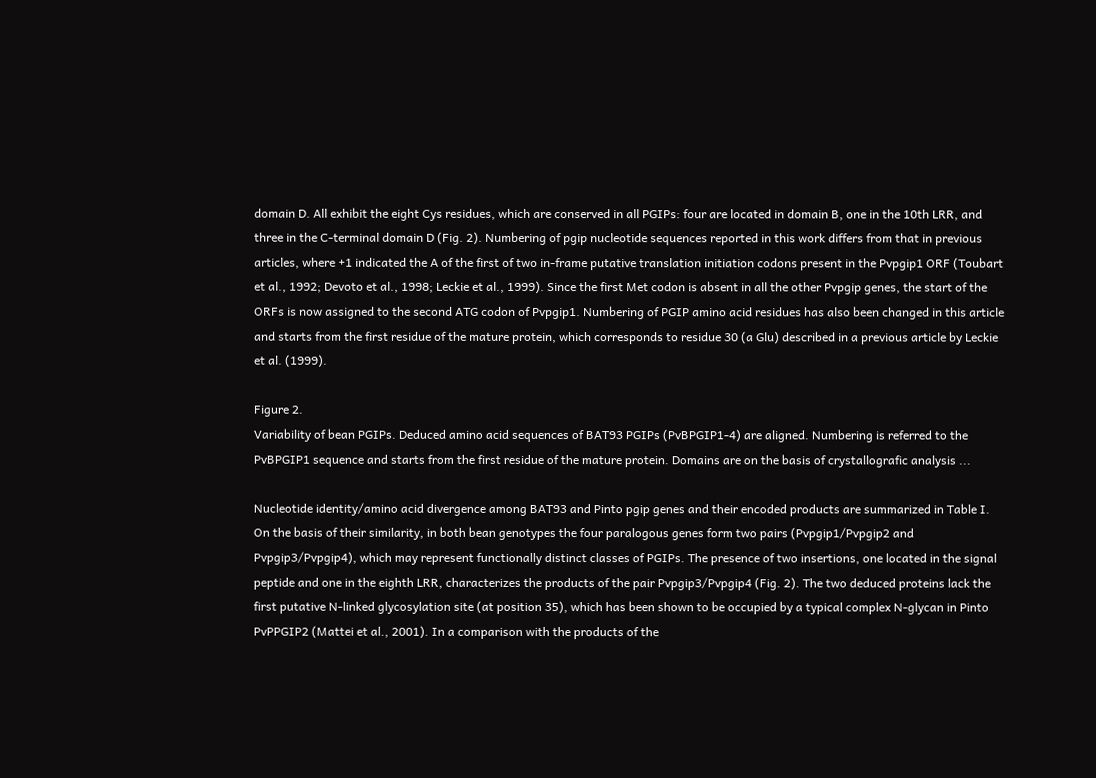domain D. All exhibit the eight Cys residues, which are conserved in all PGIPs: four are located in domain B, one in the 10th LRR, and three in the C-terminal domain D (Fig. 2). Numbering of pgip nucleotide sequences reported in this work differs from that in previous articles, where +1 indicated the A of the first of two in-frame putative translation initiation codons present in the Pvpgip1 ORF (Toubart et al., 1992; Devoto et al., 1998; Leckie et al., 1999). Since the first Met codon is absent in all the other Pvpgip genes, the start of the ORFs is now assigned to the second ATG codon of Pvpgip1. Numbering of PGIP amino acid residues has also been changed in this article and starts from the first residue of the mature protein, which corresponds to residue 30 (a Glu) described in a previous article by Leckie et al. (1999).

Figure 2.
Variability of bean PGIPs. Deduced amino acid sequences of BAT93 PGIPs (PvBPGIP1-4) are aligned. Numbering is referred to the PvBPGIP1 sequence and starts from the first residue of the mature protein. Domains are on the basis of crystallografic analysis ...

Nucleotide identity/amino acid divergence among BAT93 and Pinto pgip genes and their encoded products are summarized in Table I. On the basis of their similarity, in both bean genotypes the four paralogous genes form two pairs (Pvpgip1/Pvpgip2 and Pvpgip3/Pvpgip4), which may represent functionally distinct classes of PGIPs. The presence of two insertions, one located in the signal peptide and one in the eighth LRR, characterizes the products of the pair Pvpgip3/Pvpgip4 (Fig. 2). The two deduced proteins lack the first putative N-linked glycosylation site (at position 35), which has been shown to be occupied by a typical complex N-glycan in Pinto PvPPGIP2 (Mattei et al., 2001). In a comparison with the products of the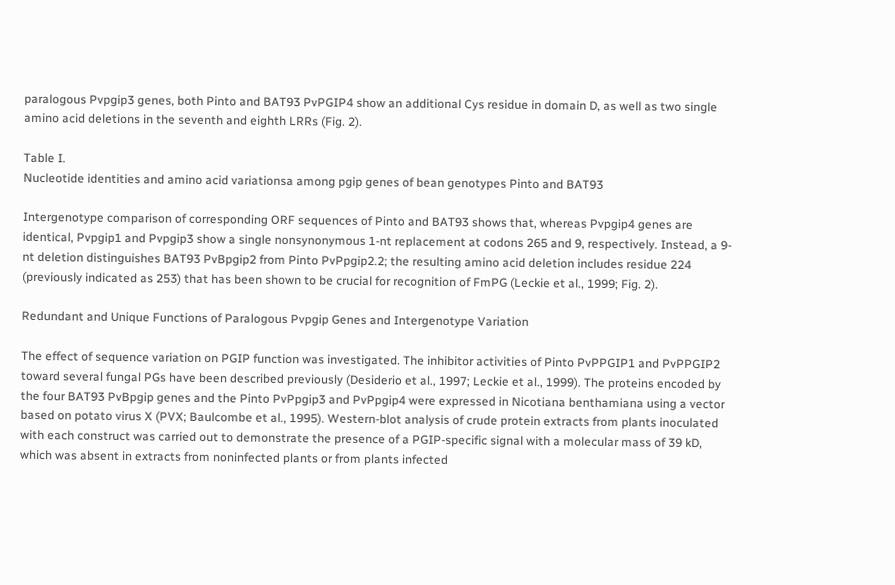paralogous Pvpgip3 genes, both Pinto and BAT93 PvPGIP4 show an additional Cys residue in domain D, as well as two single amino acid deletions in the seventh and eighth LRRs (Fig. 2).

Table I.
Nucleotide identities and amino acid variationsa among pgip genes of bean genotypes Pinto and BAT93

Intergenotype comparison of corresponding ORF sequences of Pinto and BAT93 shows that, whereas Pvpgip4 genes are identical, Pvpgip1 and Pvpgip3 show a single nonsynonymous 1-nt replacement at codons 265 and 9, respectively. Instead, a 9-nt deletion distinguishes BAT93 PvBpgip2 from Pinto PvPpgip2.2; the resulting amino acid deletion includes residue 224 (previously indicated as 253) that has been shown to be crucial for recognition of FmPG (Leckie et al., 1999; Fig. 2).

Redundant and Unique Functions of Paralogous Pvpgip Genes and Intergenotype Variation

The effect of sequence variation on PGIP function was investigated. The inhibitor activities of Pinto PvPPGIP1 and PvPPGIP2 toward several fungal PGs have been described previously (Desiderio et al., 1997; Leckie et al., 1999). The proteins encoded by the four BAT93 PvBpgip genes and the Pinto PvPpgip3 and PvPpgip4 were expressed in Nicotiana benthamiana using a vector based on potato virus X (PVX; Baulcombe et al., 1995). Western-blot analysis of crude protein extracts from plants inoculated with each construct was carried out to demonstrate the presence of a PGIP-specific signal with a molecular mass of 39 kD, which was absent in extracts from noninfected plants or from plants infected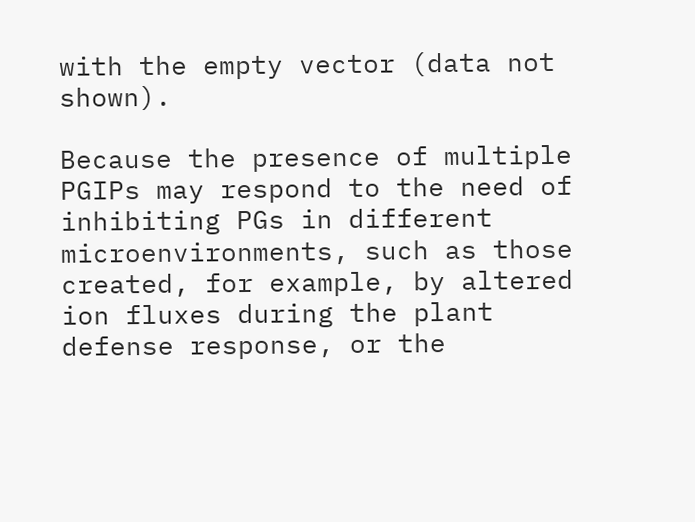with the empty vector (data not shown).

Because the presence of multiple PGIPs may respond to the need of inhibiting PGs in different microenvironments, such as those created, for example, by altered ion fluxes during the plant defense response, or the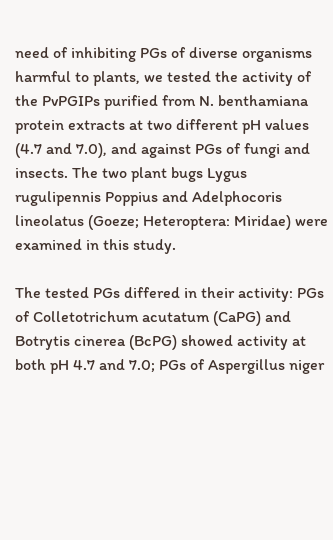need of inhibiting PGs of diverse organisms harmful to plants, we tested the activity of the PvPGIPs purified from N. benthamiana protein extracts at two different pH values (4.7 and 7.0), and against PGs of fungi and insects. The two plant bugs Lygus rugulipennis Poppius and Adelphocoris lineolatus (Goeze; Heteroptera: Miridae) were examined in this study.

The tested PGs differed in their activity: PGs of Colletotrichum acutatum (CaPG) and Botrytis cinerea (BcPG) showed activity at both pH 4.7 and 7.0; PGs of Aspergillus niger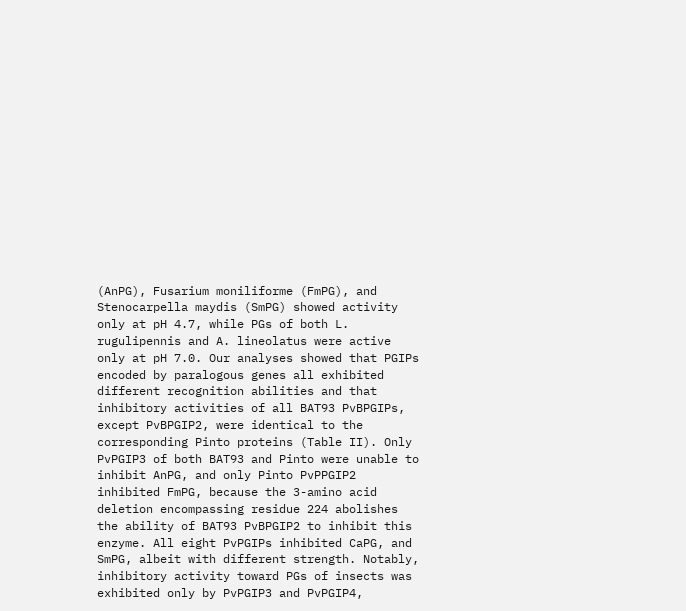(AnPG), Fusarium moniliforme (FmPG), and Stenocarpella maydis (SmPG) showed activity only at pH 4.7, while PGs of both L. rugulipennis and A. lineolatus were active only at pH 7.0. Our analyses showed that PGIPs encoded by paralogous genes all exhibited different recognition abilities and that inhibitory activities of all BAT93 PvBPGIPs, except PvBPGIP2, were identical to the corresponding Pinto proteins (Table II). Only PvPGIP3 of both BAT93 and Pinto were unable to inhibit AnPG, and only Pinto PvPPGIP2 inhibited FmPG, because the 3-amino acid deletion encompassing residue 224 abolishes the ability of BAT93 PvBPGIP2 to inhibit this enzyme. All eight PvPGIPs inhibited CaPG, and SmPG, albeit with different strength. Notably, inhibitory activity toward PGs of insects was exhibited only by PvPGIP3 and PvPGIP4,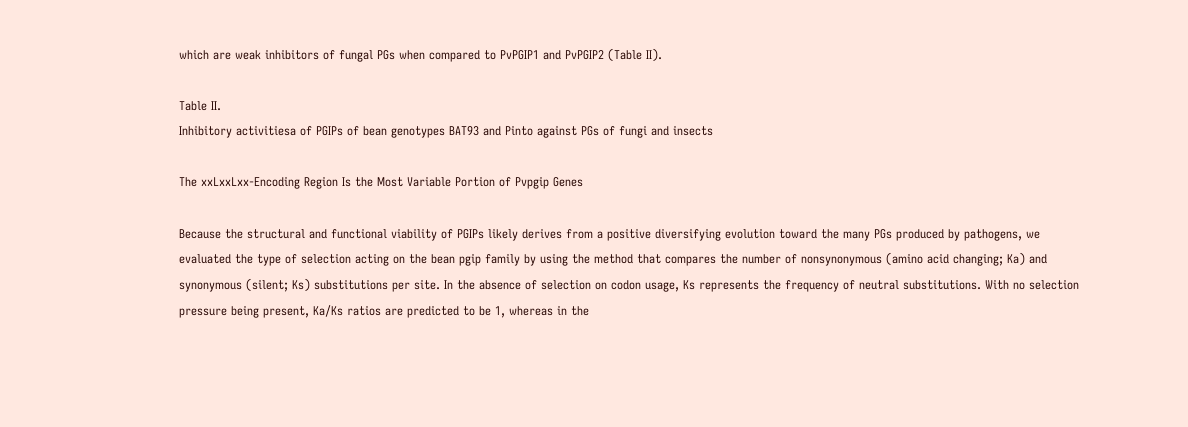which are weak inhibitors of fungal PGs when compared to PvPGIP1 and PvPGIP2 (Table II).

Table II.
Inhibitory activitiesa of PGIPs of bean genotypes BAT93 and Pinto against PGs of fungi and insects

The xxLxxLxx-Encoding Region Is the Most Variable Portion of Pvpgip Genes

Because the structural and functional viability of PGIPs likely derives from a positive diversifying evolution toward the many PGs produced by pathogens, we evaluated the type of selection acting on the bean pgip family by using the method that compares the number of nonsynonymous (amino acid changing; Ka) and synonymous (silent; Ks) substitutions per site. In the absence of selection on codon usage, Ks represents the frequency of neutral substitutions. With no selection pressure being present, Ka/Ks ratios are predicted to be 1, whereas in the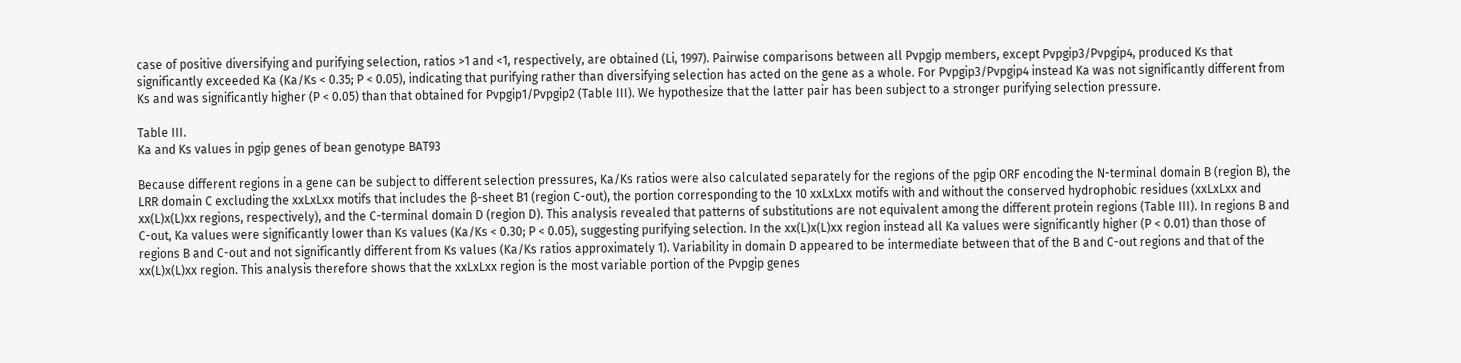case of positive diversifying and purifying selection, ratios >1 and <1, respectively, are obtained (Li, 1997). Pairwise comparisons between all Pvpgip members, except Pvpgip3/Pvpgip4, produced Ks that significantly exceeded Ka (Ka/Ks < 0.35; P < 0.05), indicating that purifying rather than diversifying selection has acted on the gene as a whole. For Pvpgip3/Pvpgip4 instead Ka was not significantly different from Ks and was significantly higher (P < 0.05) than that obtained for Pvpgip1/Pvpgip2 (Table III). We hypothesize that the latter pair has been subject to a stronger purifying selection pressure.

Table III.
Ka and Ks values in pgip genes of bean genotype BAT93

Because different regions in a gene can be subject to different selection pressures, Ka/Ks ratios were also calculated separately for the regions of the pgip ORF encoding the N-terminal domain B (region B), the LRR domain C excluding the xxLxLxx motifs that includes the β-sheet B1 (region C-out), the portion corresponding to the 10 xxLxLxx motifs with and without the conserved hydrophobic residues (xxLxLxx and xx(L)x(L)xx regions, respectively), and the C-terminal domain D (region D). This analysis revealed that patterns of substitutions are not equivalent among the different protein regions (Table III). In regions B and C-out, Ka values were significantly lower than Ks values (Ka/Ks < 0.30; P < 0.05), suggesting purifying selection. In the xx(L)x(L)xx region instead all Ka values were significantly higher (P < 0.01) than those of regions B and C-out and not significantly different from Ks values (Ka/Ks ratios approximately 1). Variability in domain D appeared to be intermediate between that of the B and C-out regions and that of the xx(L)x(L)xx region. This analysis therefore shows that the xxLxLxx region is the most variable portion of the Pvpgip genes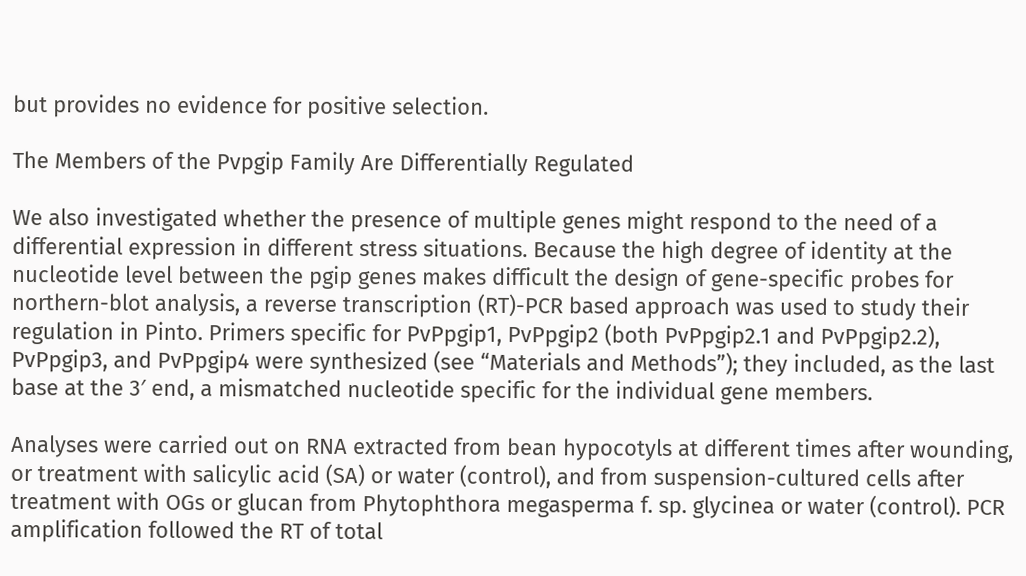but provides no evidence for positive selection.

The Members of the Pvpgip Family Are Differentially Regulated

We also investigated whether the presence of multiple genes might respond to the need of a differential expression in different stress situations. Because the high degree of identity at the nucleotide level between the pgip genes makes difficult the design of gene-specific probes for northern-blot analysis, a reverse transcription (RT)-PCR based approach was used to study their regulation in Pinto. Primers specific for PvPpgip1, PvPpgip2 (both PvPpgip2.1 and PvPpgip2.2), PvPpgip3, and PvPpgip4 were synthesized (see “Materials and Methods”); they included, as the last base at the 3′ end, a mismatched nucleotide specific for the individual gene members.

Analyses were carried out on RNA extracted from bean hypocotyls at different times after wounding, or treatment with salicylic acid (SA) or water (control), and from suspension-cultured cells after treatment with OGs or glucan from Phytophthora megasperma f. sp. glycinea or water (control). PCR amplification followed the RT of total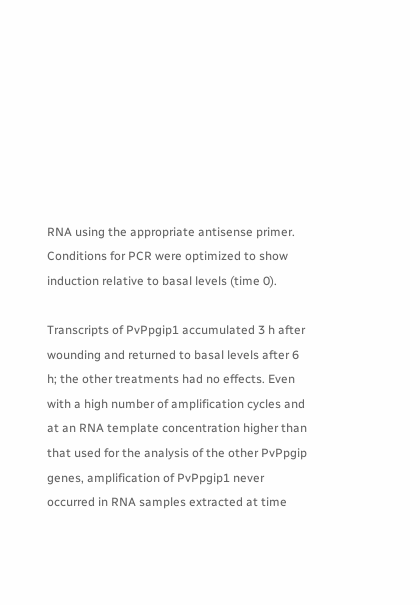RNA using the appropriate antisense primer. Conditions for PCR were optimized to show induction relative to basal levels (time 0).

Transcripts of PvPpgip1 accumulated 3 h after wounding and returned to basal levels after 6 h; the other treatments had no effects. Even with a high number of amplification cycles and at an RNA template concentration higher than that used for the analysis of the other PvPpgip genes, amplification of PvPpgip1 never occurred in RNA samples extracted at time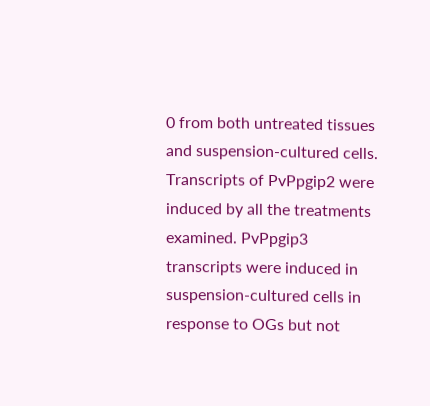0 from both untreated tissues and suspension-cultured cells. Transcripts of PvPpgip2 were induced by all the treatments examined. PvPpgip3 transcripts were induced in suspension-cultured cells in response to OGs but not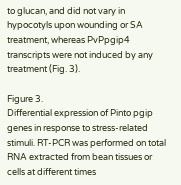to glucan, and did not vary in hypocotyls upon wounding or SA treatment, whereas PvPpgip4 transcripts were not induced by any treatment (Fig. 3).

Figure 3.
Differential expression of Pinto pgip genes in response to stress-related stimuli. RT-PCR was performed on total RNA extracted from bean tissues or cells at different times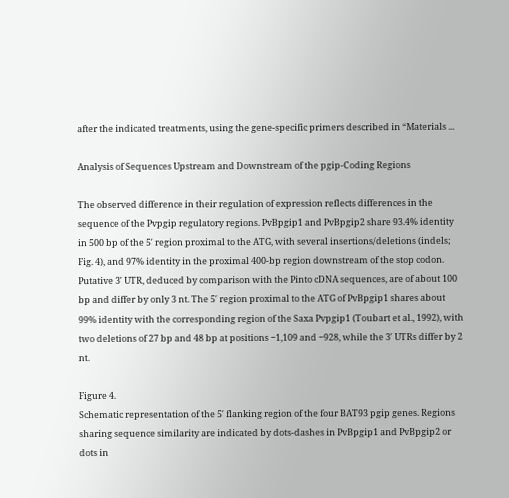after the indicated treatments, using the gene-specific primers described in “Materials ...

Analysis of Sequences Upstream and Downstream of the pgip-Coding Regions

The observed difference in their regulation of expression reflects differences in the sequence of the Pvpgip regulatory regions. PvBpgip1 and PvBpgip2 share 93.4% identity in 500 bp of the 5′ region proximal to the ATG, with several insertions/deletions (indels; Fig. 4), and 97% identity in the proximal 400-bp region downstream of the stop codon. Putative 3′ UTR, deduced by comparison with the Pinto cDNA sequences, are of about 100 bp and differ by only 3 nt. The 5′ region proximal to the ATG of PvBpgip1 shares about 99% identity with the corresponding region of the Saxa Pvpgip1 (Toubart et al., 1992), with two deletions of 27 bp and 48 bp at positions −1,109 and −928, while the 3′ UTRs differ by 2 nt.

Figure 4.
Schematic representation of the 5′ flanking region of the four BAT93 pgip genes. Regions sharing sequence similarity are indicated by dots-dashes in PvBpgip1 and PvBpgip2 or dots in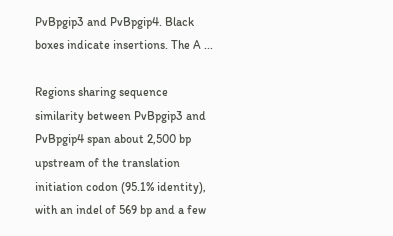PvBpgip3 and PvBpgip4. Black boxes indicate insertions. The A ...

Regions sharing sequence similarity between PvBpgip3 and PvBpgip4 span about 2,500 bp upstream of the translation initiation codon (95.1% identity), with an indel of 569 bp and a few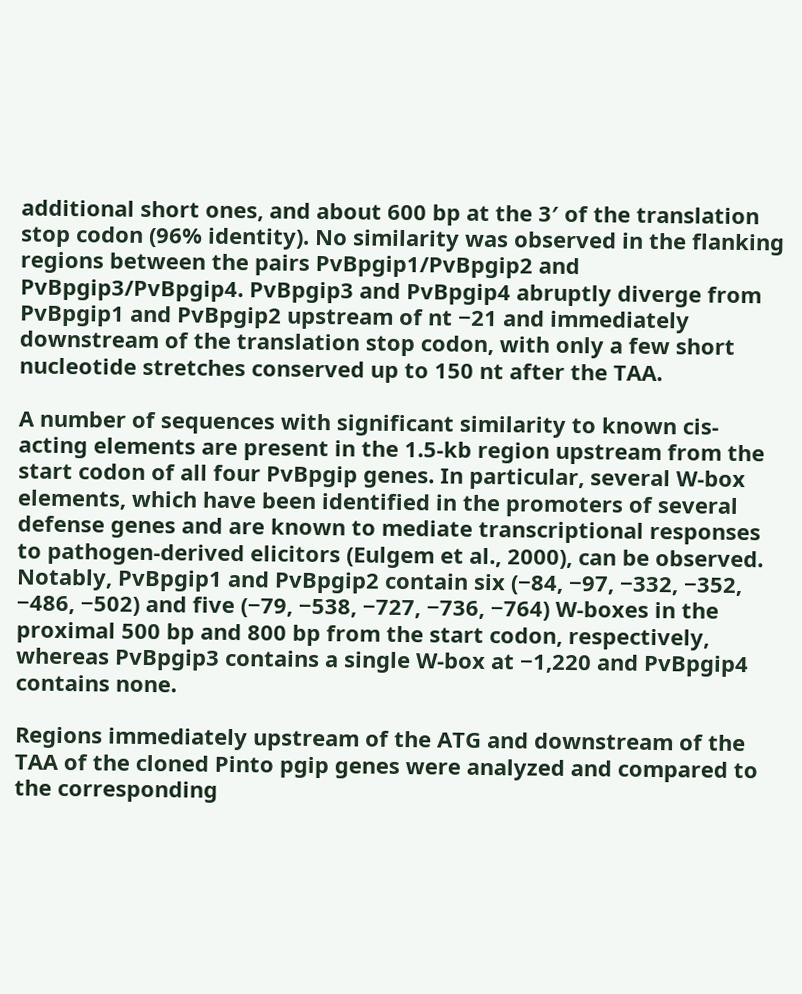additional short ones, and about 600 bp at the 3′ of the translation stop codon (96% identity). No similarity was observed in the flanking regions between the pairs PvBpgip1/PvBpgip2 and PvBpgip3/PvBpgip4. PvBpgip3 and PvBpgip4 abruptly diverge from PvBpgip1 and PvBpgip2 upstream of nt −21 and immediately downstream of the translation stop codon, with only a few short nucleotide stretches conserved up to 150 nt after the TAA.

A number of sequences with significant similarity to known cis-acting elements are present in the 1.5-kb region upstream from the start codon of all four PvBpgip genes. In particular, several W-box elements, which have been identified in the promoters of several defense genes and are known to mediate transcriptional responses to pathogen-derived elicitors (Eulgem et al., 2000), can be observed. Notably, PvBpgip1 and PvBpgip2 contain six (−84, −97, −332, −352, −486, −502) and five (−79, −538, −727, −736, −764) W-boxes in the proximal 500 bp and 800 bp from the start codon, respectively, whereas PvBpgip3 contains a single W-box at −1,220 and PvBpgip4 contains none.

Regions immediately upstream of the ATG and downstream of the TAA of the cloned Pinto pgip genes were analyzed and compared to the corresponding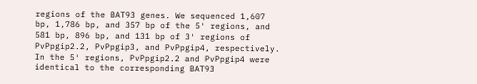regions of the BAT93 genes. We sequenced 1,607 bp, 1,786 bp, and 357 bp of the 5′ regions, and 581 bp, 896 bp, and 131 bp of 3′ regions of PvPpgip2.2, PvPpgip3, and PvPpgip4, respectively. In the 5′ regions, PvPpgip2.2 and PvPpgip4 were identical to the corresponding BAT93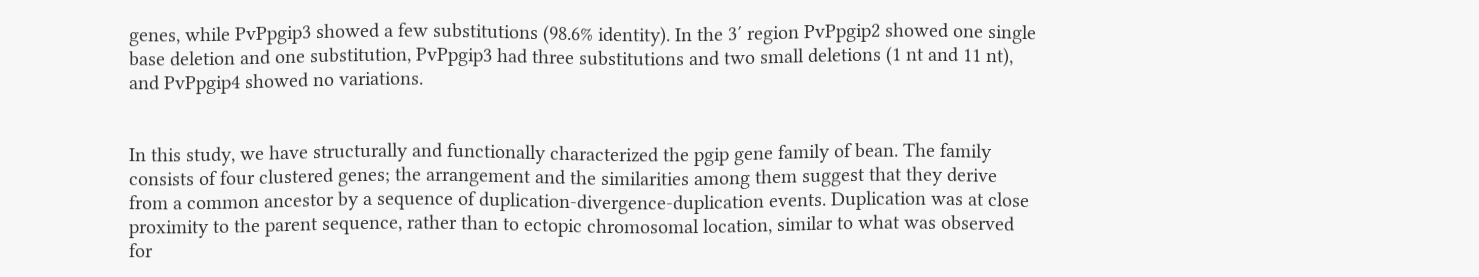genes, while PvPpgip3 showed a few substitutions (98.6% identity). In the 3′ region PvPpgip2 showed one single base deletion and one substitution, PvPpgip3 had three substitutions and two small deletions (1 nt and 11 nt), and PvPpgip4 showed no variations.


In this study, we have structurally and functionally characterized the pgip gene family of bean. The family consists of four clustered genes; the arrangement and the similarities among them suggest that they derive from a common ancestor by a sequence of duplication-divergence-duplication events. Duplication was at close proximity to the parent sequence, rather than to ectopic chromosomal location, similar to what was observed for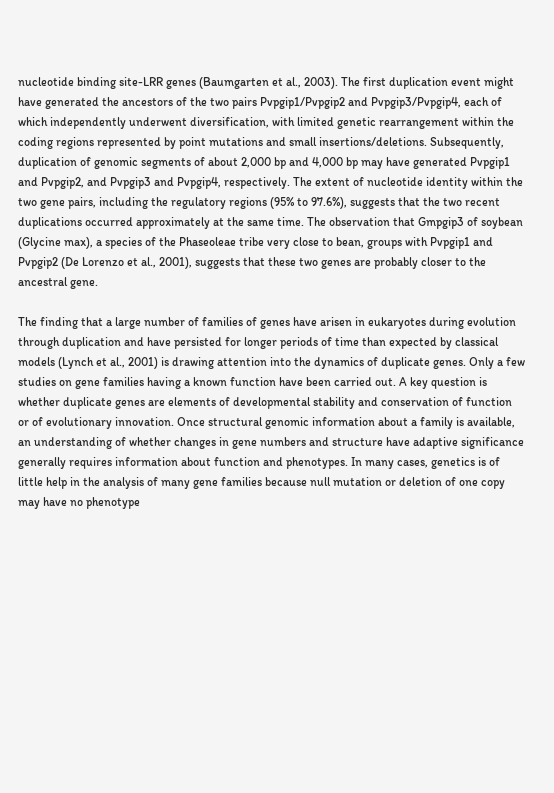nucleotide binding site-LRR genes (Baumgarten et al., 2003). The first duplication event might have generated the ancestors of the two pairs Pvpgip1/Pvpgip2 and Pvpgip3/Pvpgip4, each of which independently underwent diversification, with limited genetic rearrangement within the coding regions represented by point mutations and small insertions/deletions. Subsequently, duplication of genomic segments of about 2,000 bp and 4,000 bp may have generated Pvpgip1 and Pvpgip2, and Pvpgip3 and Pvpgip4, respectively. The extent of nucleotide identity within the two gene pairs, including the regulatory regions (95% to 97.6%), suggests that the two recent duplications occurred approximately at the same time. The observation that Gmpgip3 of soybean (Glycine max), a species of the Phaseoleae tribe very close to bean, groups with Pvpgip1 and Pvpgip2 (De Lorenzo et al., 2001), suggests that these two genes are probably closer to the ancestral gene.

The finding that a large number of families of genes have arisen in eukaryotes during evolution through duplication and have persisted for longer periods of time than expected by classical models (Lynch et al., 2001) is drawing attention into the dynamics of duplicate genes. Only a few studies on gene families having a known function have been carried out. A key question is whether duplicate genes are elements of developmental stability and conservation of function or of evolutionary innovation. Once structural genomic information about a family is available, an understanding of whether changes in gene numbers and structure have adaptive significance generally requires information about function and phenotypes. In many cases, genetics is of little help in the analysis of many gene families because null mutation or deletion of one copy may have no phenotype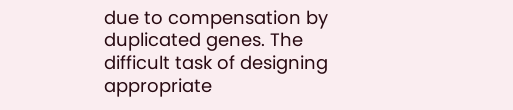due to compensation by duplicated genes. The difficult task of designing appropriate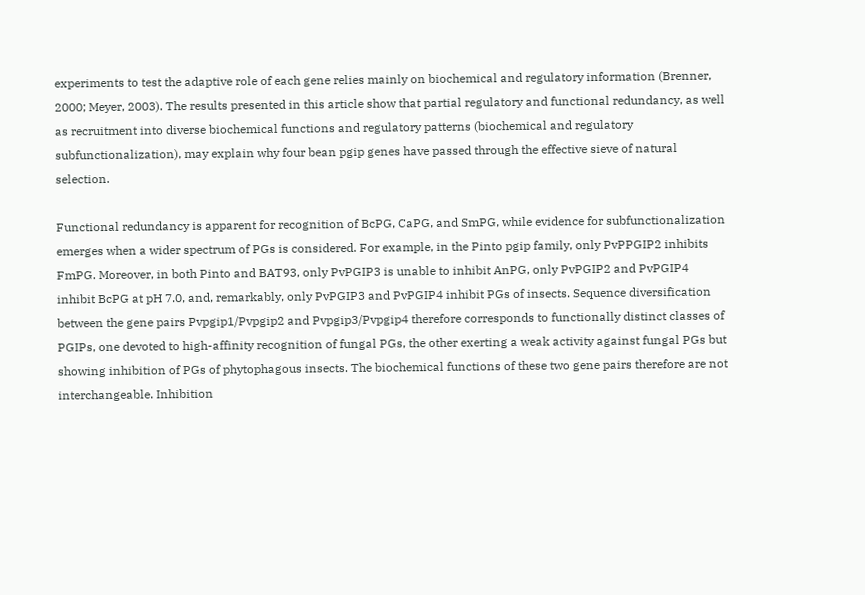experiments to test the adaptive role of each gene relies mainly on biochemical and regulatory information (Brenner, 2000; Meyer, 2003). The results presented in this article show that partial regulatory and functional redundancy, as well as recruitment into diverse biochemical functions and regulatory patterns (biochemical and regulatory subfunctionalization), may explain why four bean pgip genes have passed through the effective sieve of natural selection.

Functional redundancy is apparent for recognition of BcPG, CaPG, and SmPG, while evidence for subfunctionalization emerges when a wider spectrum of PGs is considered. For example, in the Pinto pgip family, only PvPPGIP2 inhibits FmPG. Moreover, in both Pinto and BAT93, only PvPGIP3 is unable to inhibit AnPG, only PvPGIP2 and PvPGIP4 inhibit BcPG at pH 7.0, and, remarkably, only PvPGIP3 and PvPGIP4 inhibit PGs of insects. Sequence diversification between the gene pairs Pvpgip1/Pvpgip2 and Pvpgip3/Pvpgip4 therefore corresponds to functionally distinct classes of PGIPs, one devoted to high-affinity recognition of fungal PGs, the other exerting a weak activity against fungal PGs but showing inhibition of PGs of phytophagous insects. The biochemical functions of these two gene pairs therefore are not interchangeable. Inhibition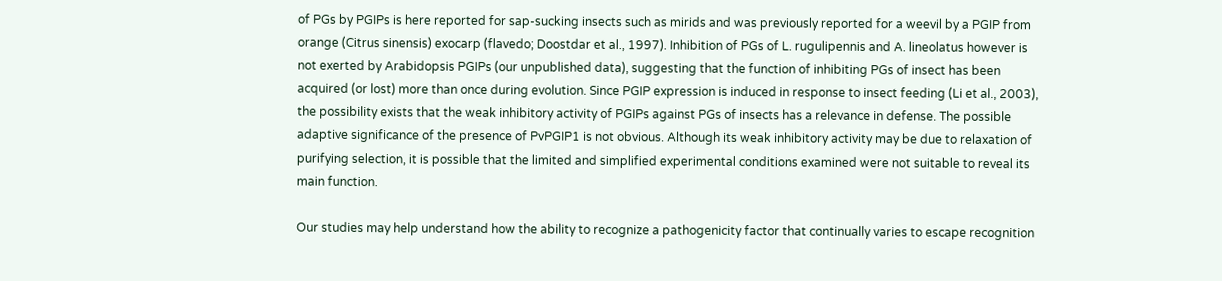of PGs by PGIPs is here reported for sap-sucking insects such as mirids and was previously reported for a weevil by a PGIP from orange (Citrus sinensis) exocarp (flavedo; Doostdar et al., 1997). Inhibition of PGs of L. rugulipennis and A. lineolatus however is not exerted by Arabidopsis PGIPs (our unpublished data), suggesting that the function of inhibiting PGs of insect has been acquired (or lost) more than once during evolution. Since PGIP expression is induced in response to insect feeding (Li et al., 2003), the possibility exists that the weak inhibitory activity of PGIPs against PGs of insects has a relevance in defense. The possible adaptive significance of the presence of PvPGIP1 is not obvious. Although its weak inhibitory activity may be due to relaxation of purifying selection, it is possible that the limited and simplified experimental conditions examined were not suitable to reveal its main function.

Our studies may help understand how the ability to recognize a pathogenicity factor that continually varies to escape recognition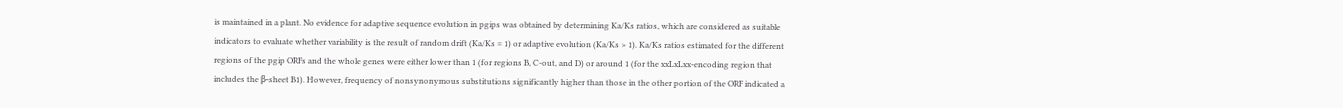is maintained in a plant. No evidence for adaptive sequence evolution in pgips was obtained by determining Ka/Ks ratios, which are considered as suitable indicators to evaluate whether variability is the result of random drift (Ka/Ks = 1) or adaptive evolution (Ka/Ks > 1). Ka/Ks ratios estimated for the different regions of the pgip ORFs and the whole genes were either lower than 1 (for regions B, C-out, and D) or around 1 (for the xxLxLxx-encoding region that includes the β-sheet B1). However, frequency of nonsynonymous substitutions significantly higher than those in the other portion of the ORF indicated a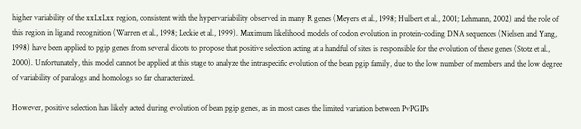higher variability of the xxLxLxx region, consistent with the hypervariability observed in many R genes (Meyers et al., 1998; Hulbert et al., 2001; Lehmann, 2002) and the role of this region in ligand recognition (Warren et al., 1998; Leckie et al., 1999). Maximum likelihood models of codon evolution in protein-coding DNA sequences (Nielsen and Yang, 1998) have been applied to pgip genes from several dicots to propose that positive selection acting at a handful of sites is responsible for the evolution of these genes (Stotz et al., 2000). Unfortunately, this model cannot be applied at this stage to analyze the intraspecific evolution of the bean pgip family, due to the low number of members and the low degree of variability of paralogs and homologs so far characterized.

However, positive selection has likely acted during evolution of bean pgip genes, as in most cases the limited variation between PvPGIPs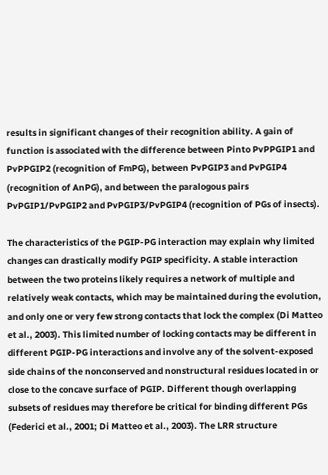results in significant changes of their recognition ability. A gain of function is associated with the difference between Pinto PvPPGIP1 and PvPPGIP2 (recognition of FmPG), between PvPGIP3 and PvPGIP4 (recognition of AnPG), and between the paralogous pairs PvPGIP1/PvPGIP2 and PvPGIP3/PvPGIP4 (recognition of PGs of insects).

The characteristics of the PGIP-PG interaction may explain why limited changes can drastically modify PGIP specificity. A stable interaction between the two proteins likely requires a network of multiple and relatively weak contacts, which may be maintained during the evolution, and only one or very few strong contacts that lock the complex (Di Matteo et al., 2003). This limited number of locking contacts may be different in different PGIP-PG interactions and involve any of the solvent-exposed side chains of the nonconserved and nonstructural residues located in or close to the concave surface of PGIP. Different though overlapping subsets of residues may therefore be critical for binding different PGs (Federici et al., 2001; Di Matteo et al., 2003). The LRR structure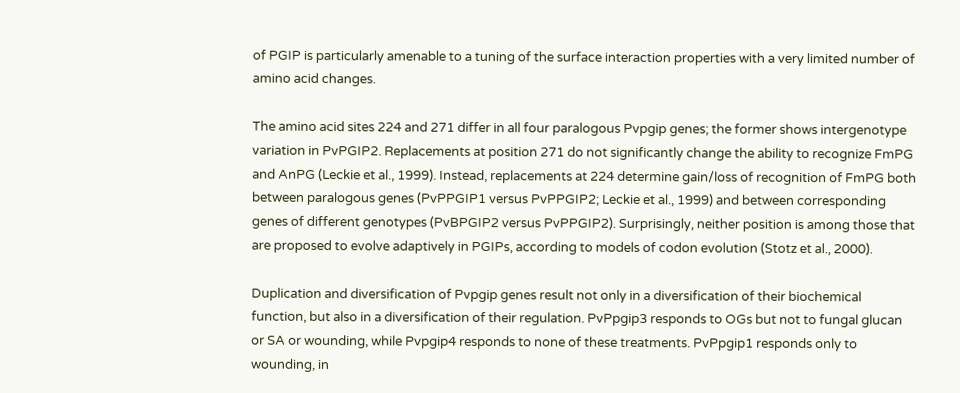of PGIP is particularly amenable to a tuning of the surface interaction properties with a very limited number of amino acid changes.

The amino acid sites 224 and 271 differ in all four paralogous Pvpgip genes; the former shows intergenotype variation in PvPGIP2. Replacements at position 271 do not significantly change the ability to recognize FmPG and AnPG (Leckie et al., 1999). Instead, replacements at 224 determine gain/loss of recognition of FmPG both between paralogous genes (PvPPGIP1 versus PvPPGIP2; Leckie et al., 1999) and between corresponding genes of different genotypes (PvBPGIP2 versus PvPPGIP2). Surprisingly, neither position is among those that are proposed to evolve adaptively in PGIPs, according to models of codon evolution (Stotz et al., 2000).

Duplication and diversification of Pvpgip genes result not only in a diversification of their biochemical function, but also in a diversification of their regulation. PvPpgip3 responds to OGs but not to fungal glucan or SA or wounding, while Pvpgip4 responds to none of these treatments. PvPpgip1 responds only to wounding, in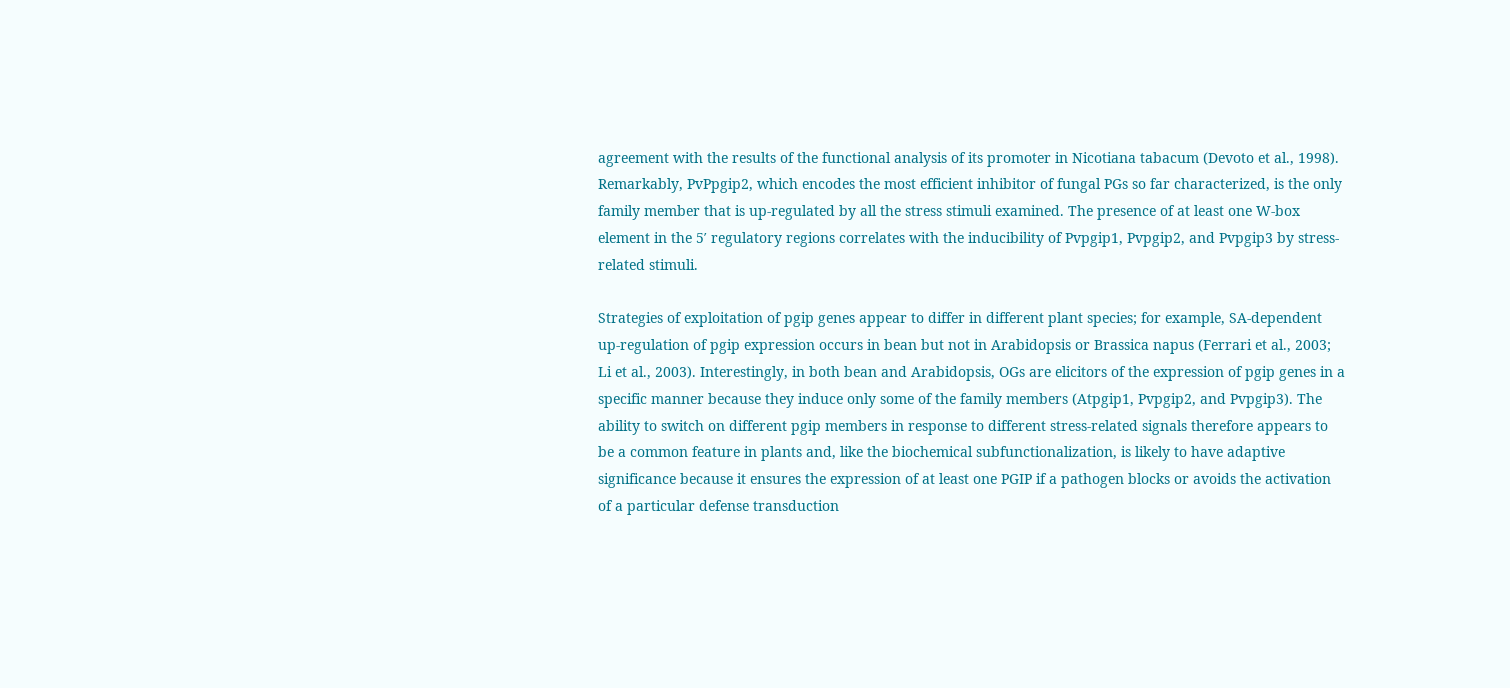agreement with the results of the functional analysis of its promoter in Nicotiana tabacum (Devoto et al., 1998). Remarkably, PvPpgip2, which encodes the most efficient inhibitor of fungal PGs so far characterized, is the only family member that is up-regulated by all the stress stimuli examined. The presence of at least one W-box element in the 5′ regulatory regions correlates with the inducibility of Pvpgip1, Pvpgip2, and Pvpgip3 by stress-related stimuli.

Strategies of exploitation of pgip genes appear to differ in different plant species; for example, SA-dependent up-regulation of pgip expression occurs in bean but not in Arabidopsis or Brassica napus (Ferrari et al., 2003; Li et al., 2003). Interestingly, in both bean and Arabidopsis, OGs are elicitors of the expression of pgip genes in a specific manner because they induce only some of the family members (Atpgip1, Pvpgip2, and Pvpgip3). The ability to switch on different pgip members in response to different stress-related signals therefore appears to be a common feature in plants and, like the biochemical subfunctionalization, is likely to have adaptive significance because it ensures the expression of at least one PGIP if a pathogen blocks or avoids the activation of a particular defense transduction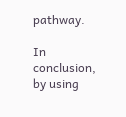pathway.

In conclusion, by using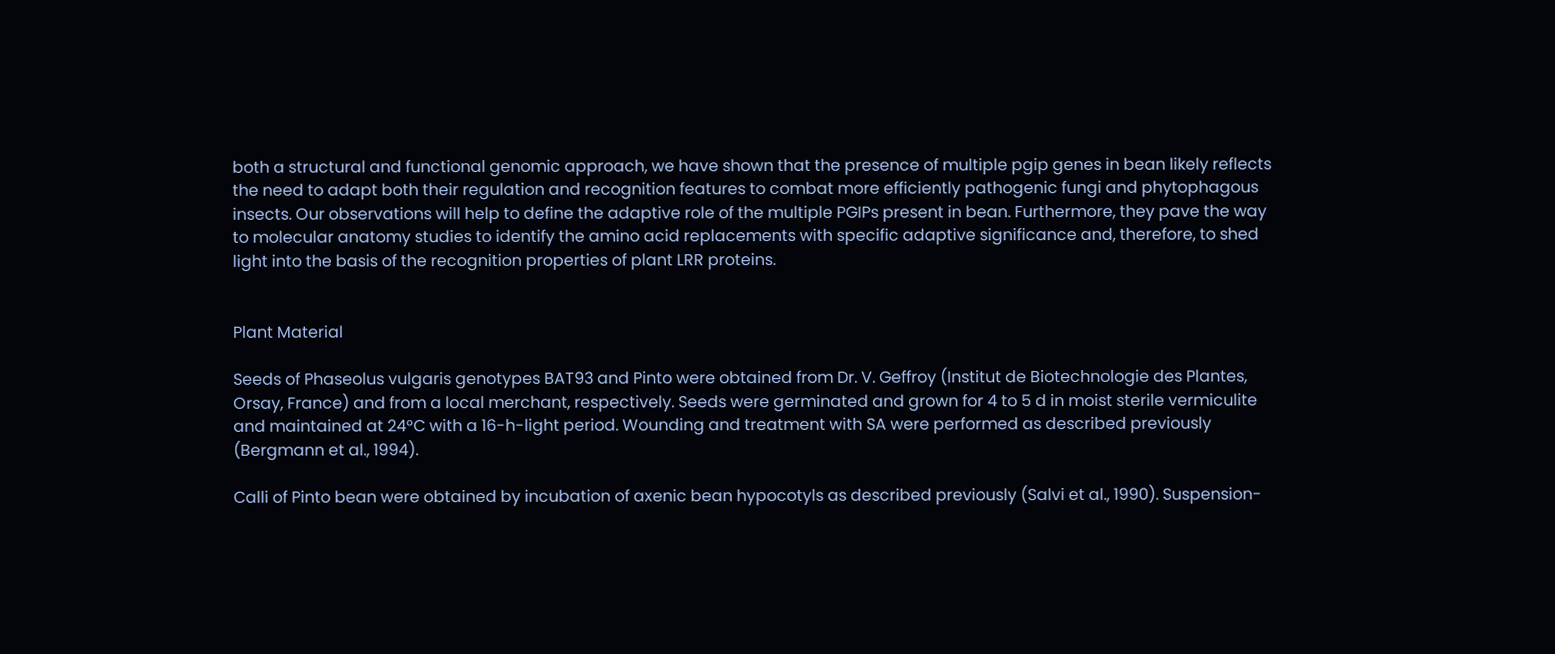both a structural and functional genomic approach, we have shown that the presence of multiple pgip genes in bean likely reflects the need to adapt both their regulation and recognition features to combat more efficiently pathogenic fungi and phytophagous insects. Our observations will help to define the adaptive role of the multiple PGIPs present in bean. Furthermore, they pave the way to molecular anatomy studies to identify the amino acid replacements with specific adaptive significance and, therefore, to shed light into the basis of the recognition properties of plant LRR proteins.


Plant Material

Seeds of Phaseolus vulgaris genotypes BAT93 and Pinto were obtained from Dr. V. Geffroy (Institut de Biotechnologie des Plantes, Orsay, France) and from a local merchant, respectively. Seeds were germinated and grown for 4 to 5 d in moist sterile vermiculite and maintained at 24°C with a 16-h-light period. Wounding and treatment with SA were performed as described previously (Bergmann et al., 1994).

Calli of Pinto bean were obtained by incubation of axenic bean hypocotyls as described previously (Salvi et al., 1990). Suspension-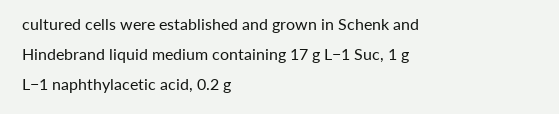cultured cells were established and grown in Schenk and Hindebrand liquid medium containing 17 g L−1 Suc, 1 g L−1 naphthylacetic acid, 0.2 g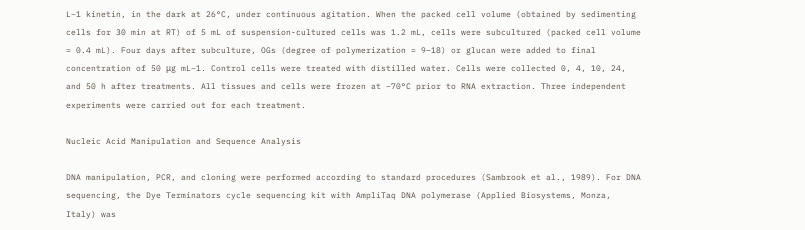L−1 kinetin, in the dark at 26°C, under continuous agitation. When the packed cell volume (obtained by sedimenting cells for 30 min at RT) of 5 mL of suspension-cultured cells was 1.2 mL, cells were subcultured (packed cell volume = 0.4 mL). Four days after subculture, OGs (degree of polymerization = 9–18) or glucan were added to final concentration of 50 μg mL−1. Control cells were treated with distilled water. Cells were collected 0, 4, 10, 24, and 50 h after treatments. All tissues and cells were frozen at −70°C prior to RNA extraction. Three independent experiments were carried out for each treatment.

Nucleic Acid Manipulation and Sequence Analysis

DNA manipulation, PCR, and cloning were performed according to standard procedures (Sambrook et al., 1989). For DNA sequencing, the Dye Terminators cycle sequencing kit with AmpliTaq DNA polymerase (Applied Biosystems, Monza, Italy) was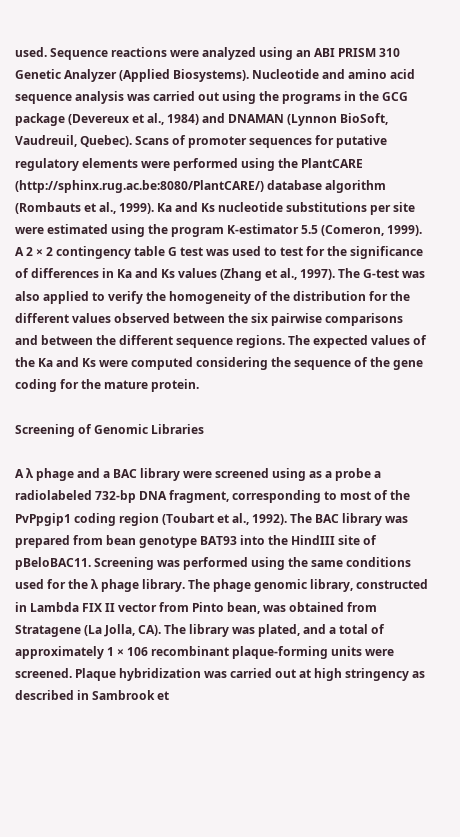used. Sequence reactions were analyzed using an ABI PRISM 310 Genetic Analyzer (Applied Biosystems). Nucleotide and amino acid sequence analysis was carried out using the programs in the GCG package (Devereux et al., 1984) and DNAMAN (Lynnon BioSoft, Vaudreuil, Quebec). Scans of promoter sequences for putative regulatory elements were performed using the PlantCARE (http://sphinx.rug.ac.be:8080/PlantCARE/) database algorithm (Rombauts et al., 1999). Ka and Ks nucleotide substitutions per site were estimated using the program K-estimator 5.5 (Comeron, 1999). A 2 × 2 contingency table G test was used to test for the significance of differences in Ka and Ks values (Zhang et al., 1997). The G-test was also applied to verify the homogeneity of the distribution for the different values observed between the six pairwise comparisons and between the different sequence regions. The expected values of the Ka and Ks were computed considering the sequence of the gene coding for the mature protein.

Screening of Genomic Libraries

A λ phage and a BAC library were screened using as a probe a radiolabeled 732-bp DNA fragment, corresponding to most of the PvPpgip1 coding region (Toubart et al., 1992). The BAC library was prepared from bean genotype BAT93 into the HindIII site of pBeloBAC11. Screening was performed using the same conditions used for the λ phage library. The phage genomic library, constructed in Lambda FIX II vector from Pinto bean, was obtained from Stratagene (La Jolla, CA). The library was plated, and a total of approximately 1 × 106 recombinant plaque-forming units were screened. Plaque hybridization was carried out at high stringency as described in Sambrook et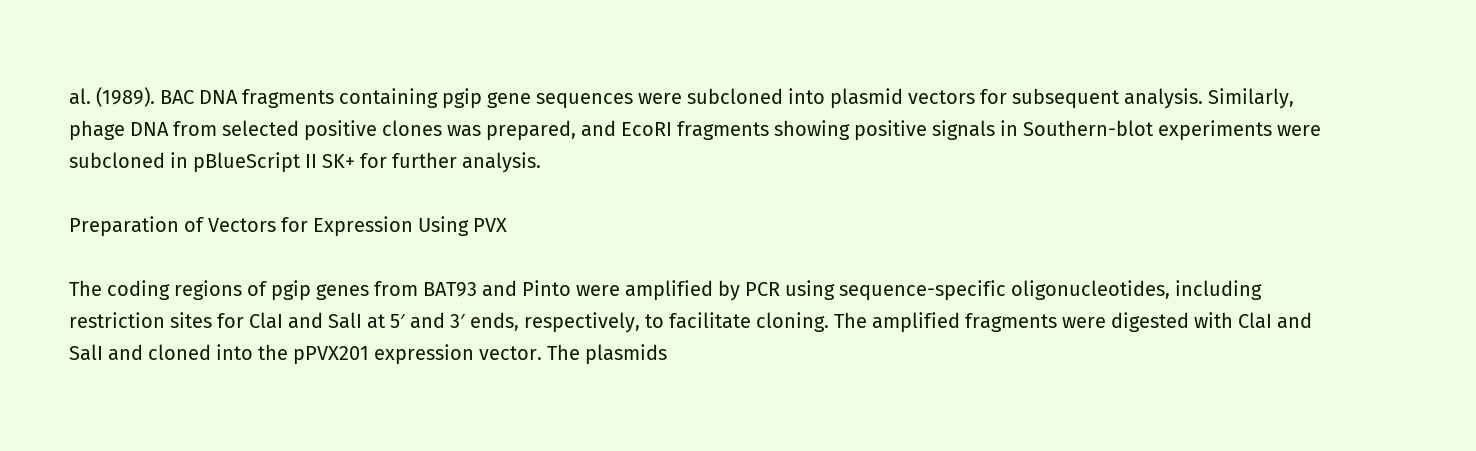al. (1989). BAC DNA fragments containing pgip gene sequences were subcloned into plasmid vectors for subsequent analysis. Similarly, phage DNA from selected positive clones was prepared, and EcoRI fragments showing positive signals in Southern-blot experiments were subcloned in pBlueScript II SK+ for further analysis.

Preparation of Vectors for Expression Using PVX

The coding regions of pgip genes from BAT93 and Pinto were amplified by PCR using sequence-specific oligonucleotides, including restriction sites for ClaI and SalI at 5′ and 3′ ends, respectively, to facilitate cloning. The amplified fragments were digested with ClaI and SalI and cloned into the pPVX201 expression vector. The plasmids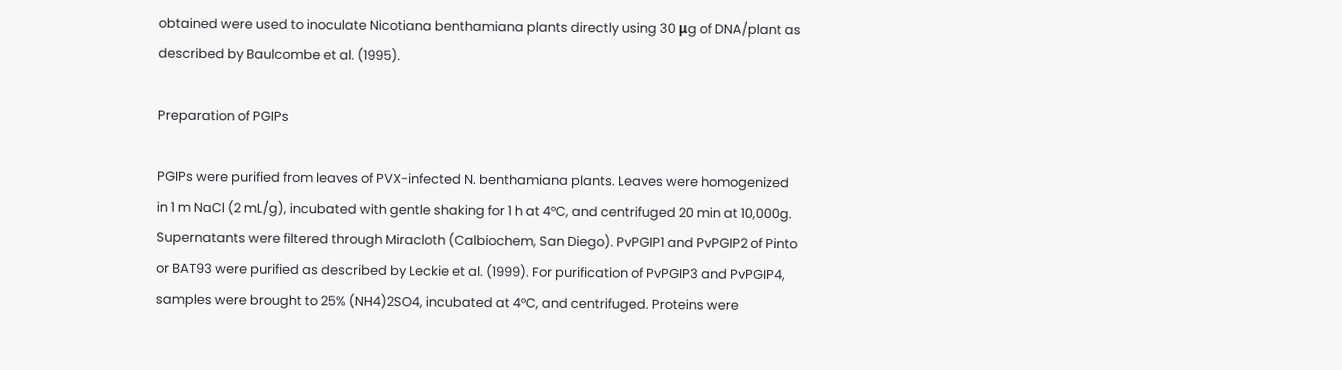obtained were used to inoculate Nicotiana benthamiana plants directly using 30 μg of DNA/plant as described by Baulcombe et al. (1995).

Preparation of PGIPs

PGIPs were purified from leaves of PVX-infected N. benthamiana plants. Leaves were homogenized in 1 m NaCl (2 mL/g), incubated with gentle shaking for 1 h at 4°C, and centrifuged 20 min at 10,000g. Supernatants were filtered through Miracloth (Calbiochem, San Diego). PvPGIP1 and PvPGIP2 of Pinto or BAT93 were purified as described by Leckie et al. (1999). For purification of PvPGIP3 and PvPGIP4, samples were brought to 25% (NH4)2SO4, incubated at 4°C, and centrifuged. Proteins were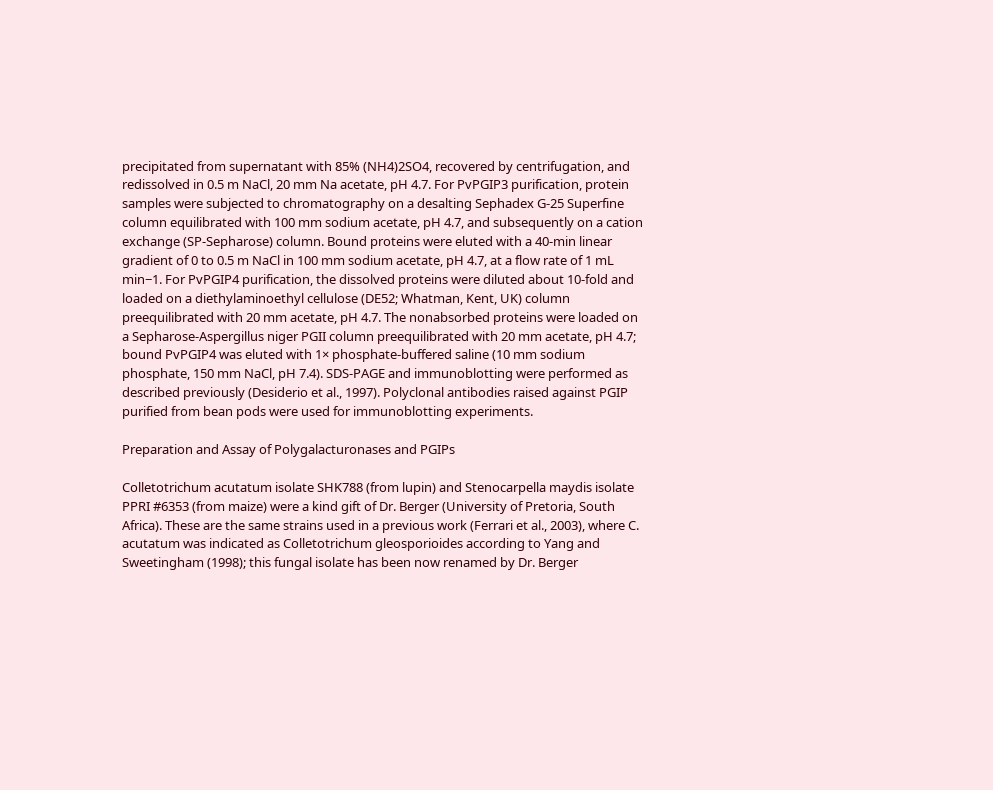precipitated from supernatant with 85% (NH4)2SO4, recovered by centrifugation, and redissolved in 0.5 m NaCl, 20 mm Na acetate, pH 4.7. For PvPGIP3 purification, protein samples were subjected to chromatography on a desalting Sephadex G-25 Superfine column equilibrated with 100 mm sodium acetate, pH 4.7, and subsequently on a cation exchange (SP-Sepharose) column. Bound proteins were eluted with a 40-min linear gradient of 0 to 0.5 m NaCl in 100 mm sodium acetate, pH 4.7, at a flow rate of 1 mL min−1. For PvPGIP4 purification, the dissolved proteins were diluted about 10-fold and loaded on a diethylaminoethyl cellulose (DE52; Whatman, Kent, UK) column preequilibrated with 20 mm acetate, pH 4.7. The nonabsorbed proteins were loaded on a Sepharose-Aspergillus niger PGII column preequilibrated with 20 mm acetate, pH 4.7; bound PvPGIP4 was eluted with 1× phosphate-buffered saline (10 mm sodium phosphate, 150 mm NaCl, pH 7.4). SDS-PAGE and immunoblotting were performed as described previously (Desiderio et al., 1997). Polyclonal antibodies raised against PGIP purified from bean pods were used for immunoblotting experiments.

Preparation and Assay of Polygalacturonases and PGIPs

Colletotrichum acutatum isolate SHK788 (from lupin) and Stenocarpella maydis isolate PPRI #6353 (from maize) were a kind gift of Dr. Berger (University of Pretoria, South Africa). These are the same strains used in a previous work (Ferrari et al., 2003), where C. acutatum was indicated as Colletotrichum gleosporioides according to Yang and Sweetingham (1998); this fungal isolate has been now renamed by Dr. Berger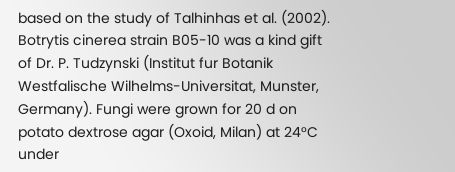based on the study of Talhinhas et al. (2002). Botrytis cinerea strain B05-10 was a kind gift of Dr. P. Tudzynski (Institut fur Botanik Westfalische Wilhelms-Universitat, Munster, Germany). Fungi were grown for 20 d on potato dextrose agar (Oxoid, Milan) at 24°C under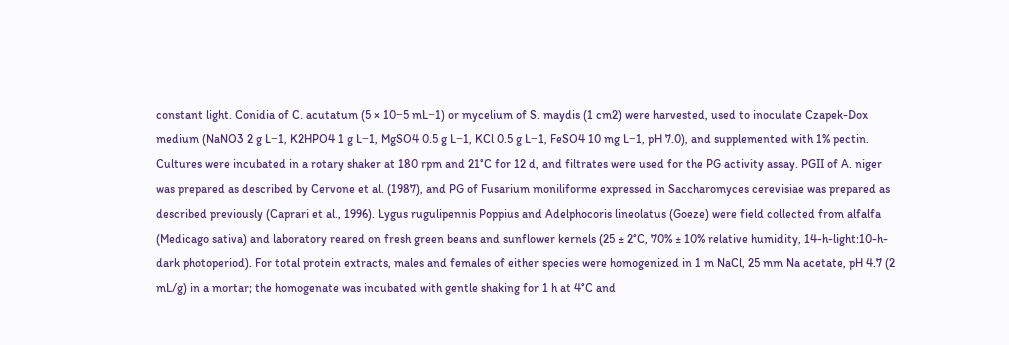constant light. Conidia of C. acutatum (5 × 10−5 mL−1) or mycelium of S. maydis (1 cm2) were harvested, used to inoculate Czapek-Dox medium (NaNO3 2 g L−1, K2HPO4 1 g L−1, MgSO4 0.5 g L−1, KCl 0.5 g L−1, FeSO4 10 mg L−1, pH 7.0), and supplemented with 1% pectin. Cultures were incubated in a rotary shaker at 180 rpm and 21°C for 12 d, and filtrates were used for the PG activity assay. PGII of A. niger was prepared as described by Cervone et al. (1987), and PG of Fusarium moniliforme expressed in Saccharomyces cerevisiae was prepared as described previously (Caprari et al., 1996). Lygus rugulipennis Poppius and Adelphocoris lineolatus (Goeze) were field collected from alfalfa (Medicago sativa) and laboratory reared on fresh green beans and sunflower kernels (25 ± 2°C, 70% ± 10% relative humidity, 14-h-light:10-h-dark photoperiod). For total protein extracts, males and females of either species were homogenized in 1 m NaCl, 25 mm Na acetate, pH 4.7 (2 mL/g) in a mortar; the homogenate was incubated with gentle shaking for 1 h at 4°C and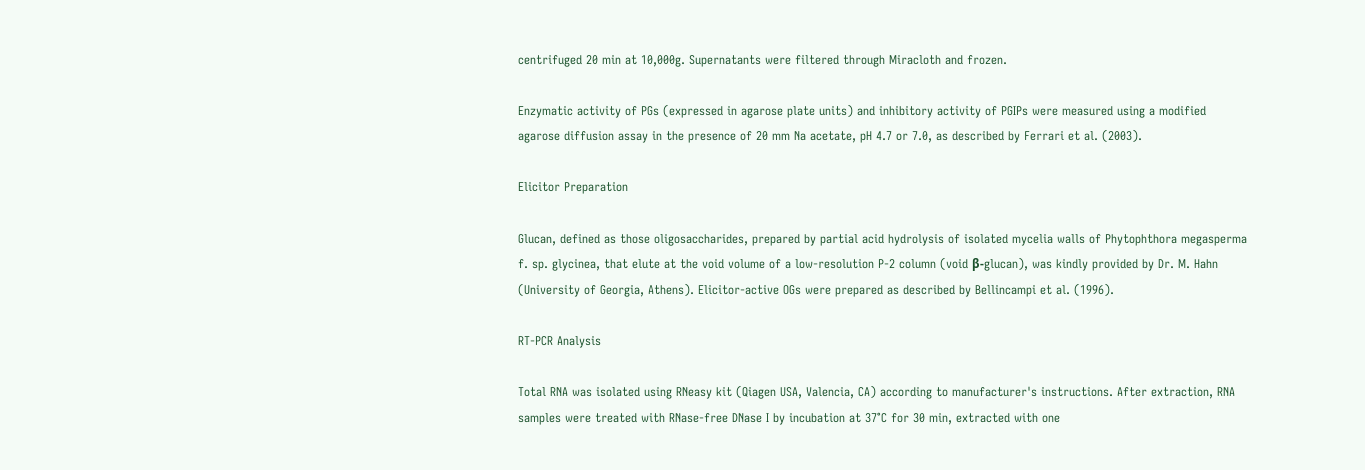centrifuged 20 min at 10,000g. Supernatants were filtered through Miracloth and frozen.

Enzymatic activity of PGs (expressed in agarose plate units) and inhibitory activity of PGIPs were measured using a modified agarose diffusion assay in the presence of 20 mm Na acetate, pH 4.7 or 7.0, as described by Ferrari et al. (2003).

Elicitor Preparation

Glucan, defined as those oligosaccharides, prepared by partial acid hydrolysis of isolated mycelia walls of Phytophthora megasperma f. sp. glycinea, that elute at the void volume of a low-resolution P-2 column (void β-glucan), was kindly provided by Dr. M. Hahn (University of Georgia, Athens). Elicitor-active OGs were prepared as described by Bellincampi et al. (1996).

RT-PCR Analysis

Total RNA was isolated using RNeasy kit (Qiagen USA, Valencia, CA) according to manufacturer's instructions. After extraction, RNA samples were treated with RNase-free DNase I by incubation at 37°C for 30 min, extracted with one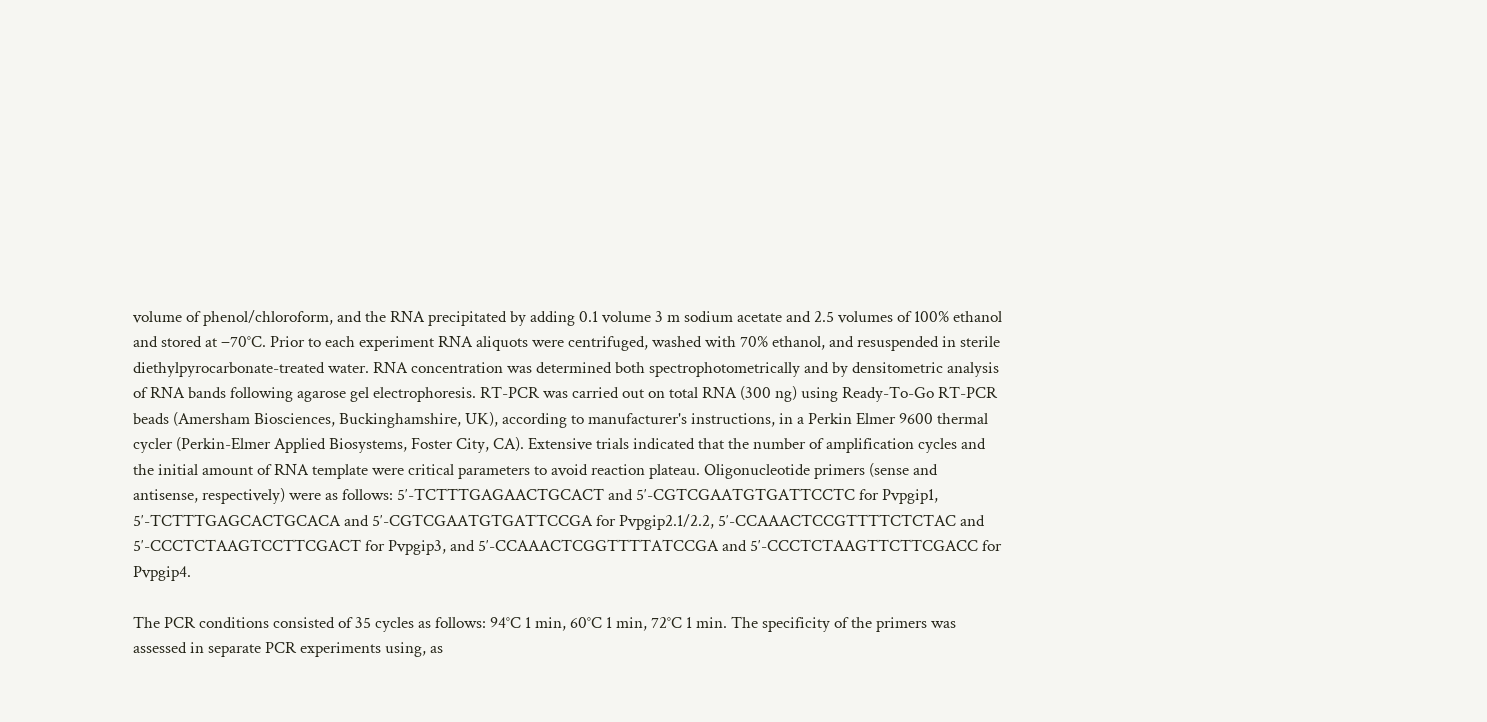volume of phenol/chloroform, and the RNA precipitated by adding 0.1 volume 3 m sodium acetate and 2.5 volumes of 100% ethanol and stored at −70°C. Prior to each experiment RNA aliquots were centrifuged, washed with 70% ethanol, and resuspended in sterile diethylpyrocarbonate-treated water. RNA concentration was determined both spectrophotometrically and by densitometric analysis of RNA bands following agarose gel electrophoresis. RT-PCR was carried out on total RNA (300 ng) using Ready-To-Go RT-PCR beads (Amersham Biosciences, Buckinghamshire, UK), according to manufacturer's instructions, in a Perkin Elmer 9600 thermal cycler (Perkin-Elmer Applied Biosystems, Foster City, CA). Extensive trials indicated that the number of amplification cycles and the initial amount of RNA template were critical parameters to avoid reaction plateau. Oligonucleotide primers (sense and antisense, respectively) were as follows: 5′-TCTTTGAGAACTGCACT and 5′-CGTCGAATGTGATTCCTC for Pvpgip1, 5′-TCTTTGAGCACTGCACA and 5′-CGTCGAATGTGATTCCGA for Pvpgip2.1/2.2, 5′-CCAAACTCCGTTTTCTCTAC and 5′-CCCTCTAAGTCCTTCGACT for Pvpgip3, and 5′-CCAAACTCGGTTTTATCCGA and 5′-CCCTCTAAGTTCTTCGACC for Pvpgip4.

The PCR conditions consisted of 35 cycles as follows: 94°C 1 min, 60°C 1 min, 72°C 1 min. The specificity of the primers was assessed in separate PCR experiments using, as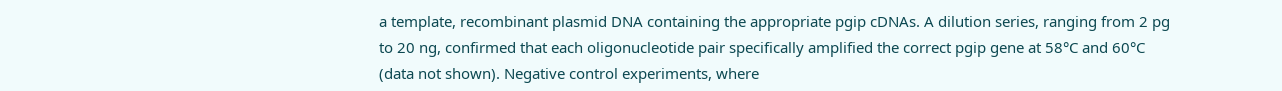a template, recombinant plasmid DNA containing the appropriate pgip cDNAs. A dilution series, ranging from 2 pg to 20 ng, confirmed that each oligonucleotide pair specifically amplified the correct pgip gene at 58°C and 60°C (data not shown). Negative control experiments, where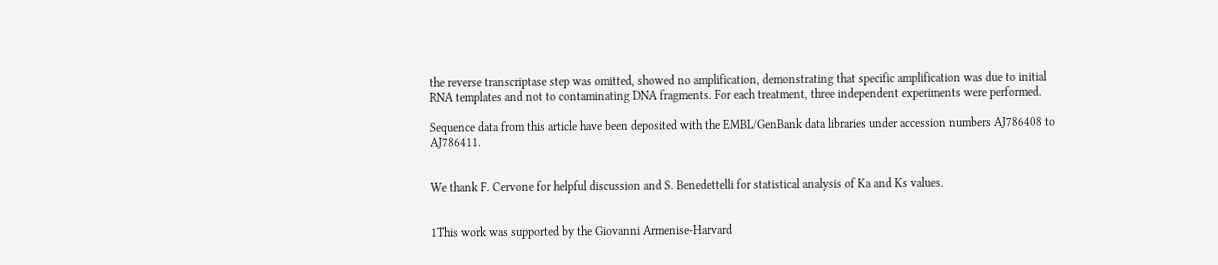the reverse transcriptase step was omitted, showed no amplification, demonstrating that specific amplification was due to initial RNA templates and not to contaminating DNA fragments. For each treatment, three independent experiments were performed.

Sequence data from this article have been deposited with the EMBL/GenBank data libraries under accession numbers AJ786408 to AJ786411.


We thank F. Cervone for helpful discussion and S. Benedettelli for statistical analysis of Ka and Ks values.


1This work was supported by the Giovanni Armenise-Harvard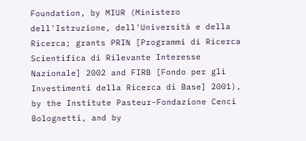Foundation, by MIUR (Ministero dell'Istruzione, dell'Università e della Ricerca; grants PRIN [Programmi di Ricerca Scientifica di Rilevante Interesse Nazionale] 2002 and FIRB [Fondo per gli Investimenti della Ricerca di Base] 2001), by the Institute Pasteur-Fondazione Cenci Bolognetti, and by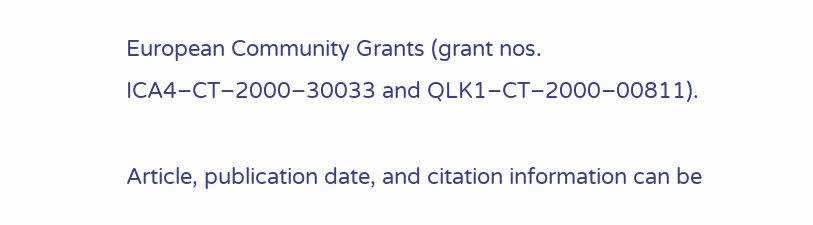European Community Grants (grant nos. ICA4–CT–2000–30033 and QLK1–CT–2000–00811).

Article, publication date, and citation information can be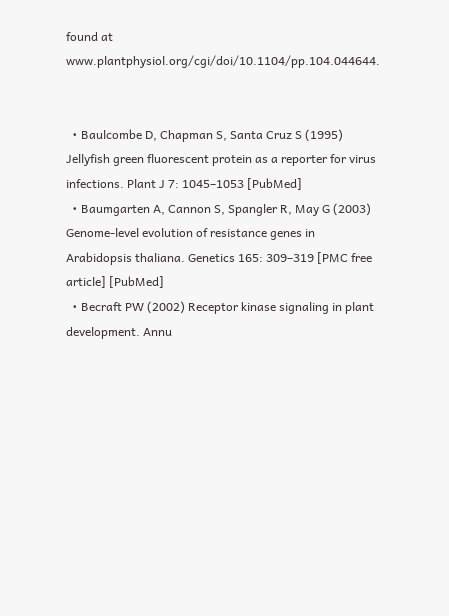found at www.plantphysiol.org/cgi/doi/10.1104/pp.104.044644.


  • Baulcombe D, Chapman S, Santa Cruz S (1995) Jellyfish green fluorescent protein as a reporter for virus infections. Plant J 7: 1045–1053 [PubMed]
  • Baumgarten A, Cannon S, Spangler R, May G (2003) Genome-level evolution of resistance genes in Arabidopsis thaliana. Genetics 165: 309–319 [PMC free article] [PubMed]
  • Becraft PW (2002) Receptor kinase signaling in plant development. Annu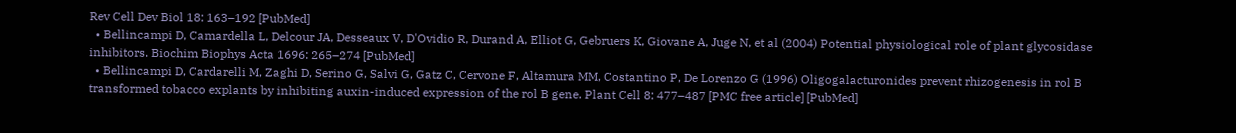Rev Cell Dev Biol 18: 163–192 [PubMed]
  • Bellincampi D, Camardella L, Delcour JA, Desseaux V, D'Ovidio R, Durand A, Elliot G, Gebruers K, Giovane A, Juge N, et al (2004) Potential physiological role of plant glycosidase inhibitors. Biochim Biophys Acta 1696: 265–274 [PubMed]
  • Bellincampi D, Cardarelli M, Zaghi D, Serino G, Salvi G, Gatz C, Cervone F, Altamura MM, Costantino P, De Lorenzo G (1996) Oligogalacturonides prevent rhizogenesis in rol B transformed tobacco explants by inhibiting auxin-induced expression of the rol B gene. Plant Cell 8: 477–487 [PMC free article] [PubMed]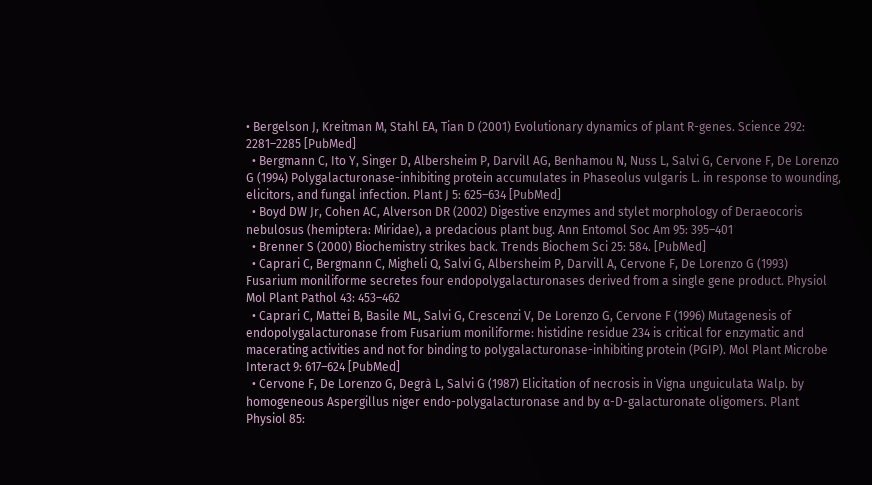• Bergelson J, Kreitman M, Stahl EA, Tian D (2001) Evolutionary dynamics of plant R-genes. Science 292: 2281–2285 [PubMed]
  • Bergmann C, Ito Y, Singer D, Albersheim P, Darvill AG, Benhamou N, Nuss L, Salvi G, Cervone F, De Lorenzo G (1994) Polygalacturonase-inhibiting protein accumulates in Phaseolus vulgaris L. in response to wounding, elicitors, and fungal infection. Plant J 5: 625–634 [PubMed]
  • Boyd DW Jr, Cohen AC, Alverson DR (2002) Digestive enzymes and stylet morphology of Deraeocoris nebulosus (hemiptera: Miridae), a predacious plant bug. Ann Entomol Soc Am 95: 395–401
  • Brenner S (2000) Biochemistry strikes back. Trends Biochem Sci 25: 584. [PubMed]
  • Caprari C, Bergmann C, Migheli Q, Salvi G, Albersheim P, Darvill A, Cervone F, De Lorenzo G (1993) Fusarium moniliforme secretes four endopolygalacturonases derived from a single gene product. Physiol Mol Plant Pathol 43: 453–462
  • Caprari C, Mattei B, Basile ML, Salvi G, Crescenzi V, De Lorenzo G, Cervone F (1996) Mutagenesis of endopolygalacturonase from Fusarium moniliforme: histidine residue 234 is critical for enzymatic and macerating activities and not for binding to polygalacturonase-inhibiting protein (PGIP). Mol Plant Microbe Interact 9: 617–624 [PubMed]
  • Cervone F, De Lorenzo G, Degrà L, Salvi G (1987) Elicitation of necrosis in Vigna unguiculata Walp. by homogeneous Aspergillus niger endo-polygalacturonase and by α-D-galacturonate oligomers. Plant Physiol 85: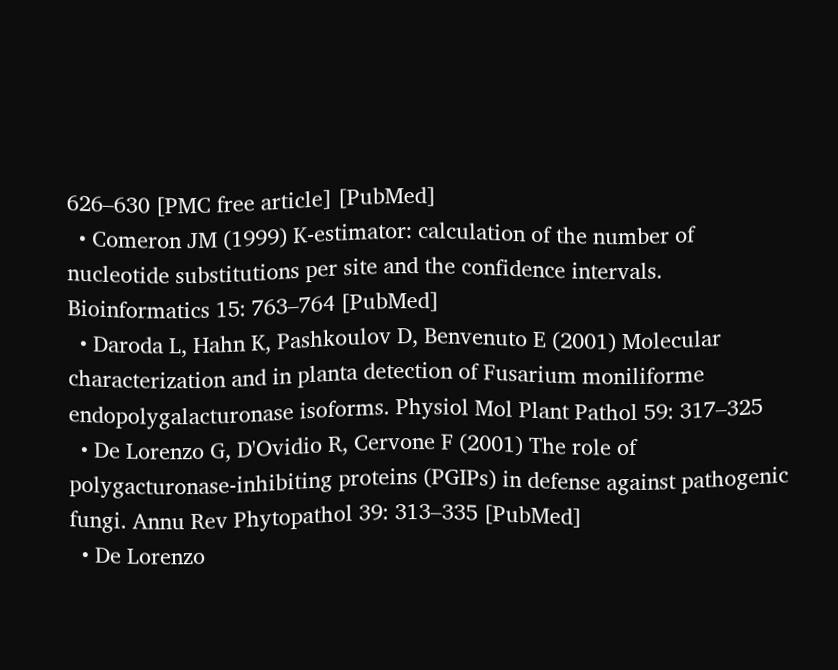626–630 [PMC free article] [PubMed]
  • Comeron JM (1999) K-estimator: calculation of the number of nucleotide substitutions per site and the confidence intervals. Bioinformatics 15: 763–764 [PubMed]
  • Daroda L, Hahn K, Pashkoulov D, Benvenuto E (2001) Molecular characterization and in planta detection of Fusarium moniliforme endopolygalacturonase isoforms. Physiol Mol Plant Pathol 59: 317–325
  • De Lorenzo G, D'Ovidio R, Cervone F (2001) The role of polygacturonase-inhibiting proteins (PGIPs) in defense against pathogenic fungi. Annu Rev Phytopathol 39: 313–335 [PubMed]
  • De Lorenzo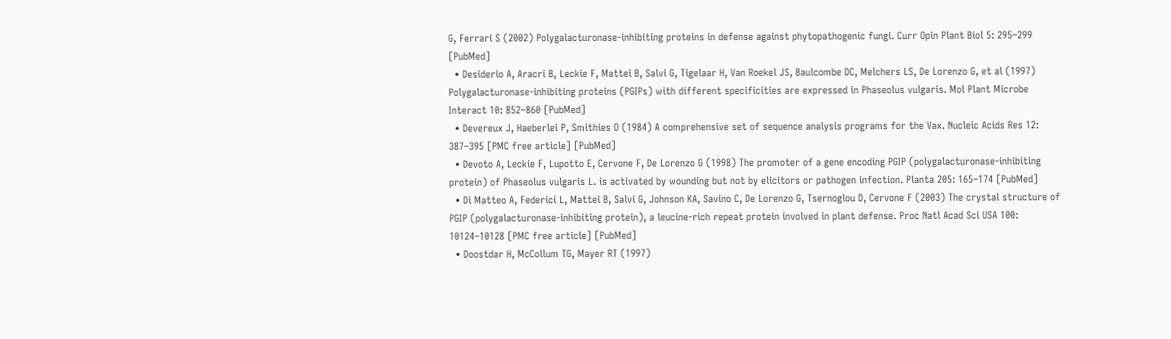G, Ferrari S (2002) Polygalacturonase-inhibiting proteins in defense against phytopathogenic fungi. Curr Opin Plant Biol 5: 295–299 [PubMed]
  • Desiderio A, Aracri B, Leckie F, Mattei B, Salvi G, Tigelaar H, Van Roekel JS, Baulcombe DC, Melchers LS, De Lorenzo G, et al (1997) Polygalacturonase-inhibiting proteins (PGIPs) with different specificities are expressed in Phaseolus vulgaris. Mol Plant Microbe Interact 10: 852–860 [PubMed]
  • Devereux J, Haeberlei P, Smithies O (1984) A comprehensive set of sequence analysis programs for the Vax. Nucleic Acids Res 12: 387–395 [PMC free article] [PubMed]
  • Devoto A, Leckie F, Lupotto E, Cervone F, De Lorenzo G (1998) The promoter of a gene encoding PGIP (polygalacturonase-inhibiting protein) of Phaseolus vulgaris L. is activated by wounding but not by elicitors or pathogen infection. Planta 205: 165–174 [PubMed]
  • Di Matteo A, Federici L, Mattei B, Salvi G, Johnson KA, Savino C, De Lorenzo G, Tsernoglou D, Cervone F (2003) The crystal structure of PGIP (polygalacturonase-inhibiting protein), a leucine-rich repeat protein involved in plant defense. Proc Natl Acad Sci USA 100: 10124–10128 [PMC free article] [PubMed]
  • Doostdar H, McCollum TG, Mayer RT (1997)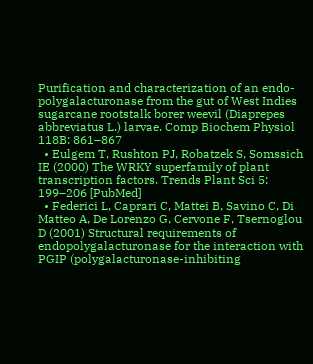Purification and characterization of an endo-polygalacturonase from the gut of West Indies sugarcane rootstalk borer weevil (Diaprepes abbreviatus L.) larvae. Comp Biochem Physiol 118B: 861–867
  • Eulgem T, Rushton PJ, Robatzek S, Somssich IE (2000) The WRKY superfamily of plant transcription factors. Trends Plant Sci 5: 199–206 [PubMed]
  • Federici L, Caprari C, Mattei B, Savino C, Di Matteo A, De Lorenzo G, Cervone F, Tsernoglou D (2001) Structural requirements of endopolygalacturonase for the interaction with PGIP (polygalacturonase-inhibiting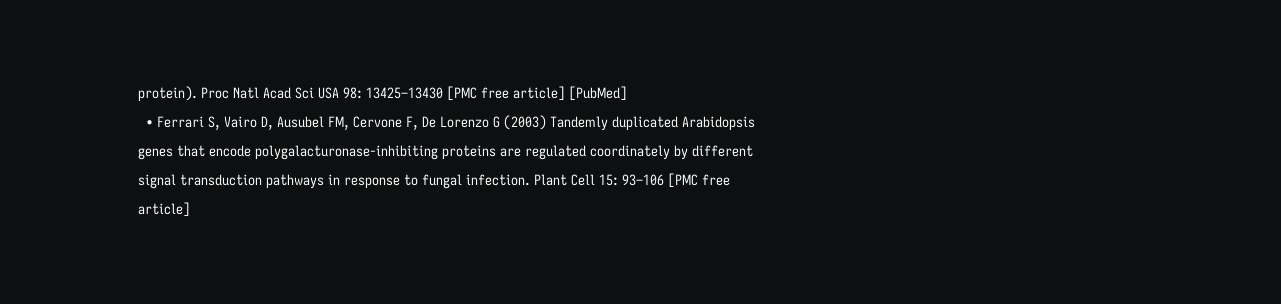protein). Proc Natl Acad Sci USA 98: 13425–13430 [PMC free article] [PubMed]
  • Ferrari S, Vairo D, Ausubel FM, Cervone F, De Lorenzo G (2003) Tandemly duplicated Arabidopsis genes that encode polygalacturonase-inhibiting proteins are regulated coordinately by different signal transduction pathways in response to fungal infection. Plant Cell 15: 93–106 [PMC free article]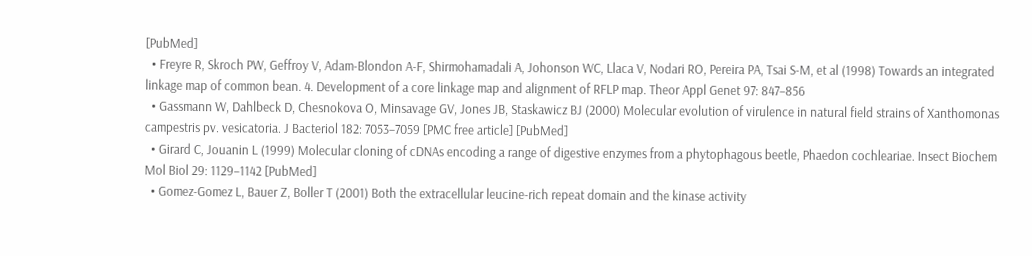[PubMed]
  • Freyre R, Skroch PW, Geffroy V, Adam-Blondon A-F, Shirmohamadali A, Johonson WC, Llaca V, Nodari RO, Pereira PA, Tsai S-M, et al (1998) Towards an integrated linkage map of common bean. 4. Development of a core linkage map and alignment of RFLP map. Theor Appl Genet 97: 847–856
  • Gassmann W, Dahlbeck D, Chesnokova O, Minsavage GV, Jones JB, Staskawicz BJ (2000) Molecular evolution of virulence in natural field strains of Xanthomonas campestris pv. vesicatoria. J Bacteriol 182: 7053–7059 [PMC free article] [PubMed]
  • Girard C, Jouanin L (1999) Molecular cloning of cDNAs encoding a range of digestive enzymes from a phytophagous beetle, Phaedon cochleariae. Insect Biochem Mol Biol 29: 1129–1142 [PubMed]
  • Gomez-Gomez L, Bauer Z, Boller T (2001) Both the extracellular leucine-rich repeat domain and the kinase activity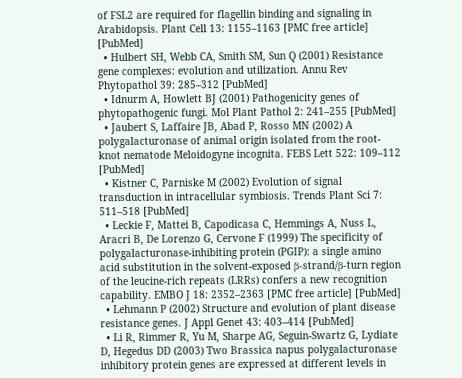of FSL2 are required for flagellin binding and signaling in Arabidopsis. Plant Cell 13: 1155–1163 [PMC free article] [PubMed]
  • Hulbert SH, Webb CA, Smith SM, Sun Q (2001) Resistance gene complexes: evolution and utilization. Annu Rev Phytopathol 39: 285–312 [PubMed]
  • Idnurm A, Howlett BJ (2001) Pathogenicity genes of phytopathogenic fungi. Mol Plant Pathol 2: 241–255 [PubMed]
  • Jaubert S, Laffaire JB, Abad P, Rosso MN (2002) A polygalacturonase of animal origin isolated from the root-knot nematode Meloidogyne incognita. FEBS Lett 522: 109–112 [PubMed]
  • Kistner C, Parniske M (2002) Evolution of signal transduction in intracellular symbiosis. Trends Plant Sci 7: 511–518 [PubMed]
  • Leckie F, Mattei B, Capodicasa C, Hemmings A, Nuss L, Aracri B, De Lorenzo G, Cervone F (1999) The specificity of polygalacturonase-inhibiting protein (PGIP): a single amino acid substitution in the solvent-exposed β-strand/β-turn region of the leucine-rich repeats (LRRs) confers a new recognition capability. EMBO J 18: 2352–2363 [PMC free article] [PubMed]
  • Lehmann P (2002) Structure and evolution of plant disease resistance genes. J Appl Genet 43: 403–414 [PubMed]
  • Li R, Rimmer R, Yu M, Sharpe AG, Seguin-Swartz G, Lydiate D, Hegedus DD (2003) Two Brassica napus polygalacturonase inhibitory protein genes are expressed at different levels in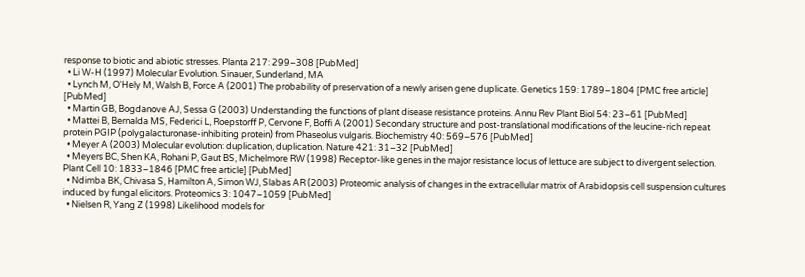response to biotic and abiotic stresses. Planta 217: 299–308 [PubMed]
  • Li W-H (1997) Molecular Evolution. Sinauer, Sunderland, MA
  • Lynch M, O'Hely M, Walsh B, Force A (2001) The probability of preservation of a newly arisen gene duplicate. Genetics 159: 1789–1804 [PMC free article] [PubMed]
  • Martin GB, Bogdanove AJ, Sessa G (2003) Understanding the functions of plant disease resistance proteins. Annu Rev Plant Biol 54: 23–61 [PubMed]
  • Mattei B, Bernalda MS, Federici L, Roepstorff P, Cervone F, Boffi A (2001) Secondary structure and post-translational modifications of the leucine-rich repeat protein PGIP (polygalacturonase-inhibiting protein) from Phaseolus vulgaris. Biochemistry 40: 569–576 [PubMed]
  • Meyer A (2003) Molecular evolution: duplication, duplication. Nature 421: 31–32 [PubMed]
  • Meyers BC, Shen KA, Rohani P, Gaut BS, Michelmore RW (1998) Receptor-like genes in the major resistance locus of lettuce are subject to divergent selection. Plant Cell 10: 1833–1846 [PMC free article] [PubMed]
  • Ndimba BK, Chivasa S, Hamilton A, Simon WJ, Slabas AR (2003) Proteomic analysis of changes in the extracellular matrix of Arabidopsis cell suspension cultures induced by fungal elicitors. Proteomics 3: 1047–1059 [PubMed]
  • Nielsen R, Yang Z (1998) Likelihood models for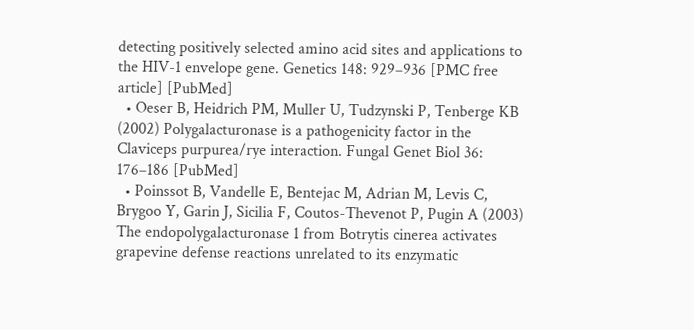detecting positively selected amino acid sites and applications to the HIV-1 envelope gene. Genetics 148: 929–936 [PMC free article] [PubMed]
  • Oeser B, Heidrich PM, Muller U, Tudzynski P, Tenberge KB (2002) Polygalacturonase is a pathogenicity factor in the Claviceps purpurea/rye interaction. Fungal Genet Biol 36: 176–186 [PubMed]
  • Poinssot B, Vandelle E, Bentejac M, Adrian M, Levis C, Brygoo Y, Garin J, Sicilia F, Coutos-Thevenot P, Pugin A (2003) The endopolygalacturonase 1 from Botrytis cinerea activates grapevine defense reactions unrelated to its enzymatic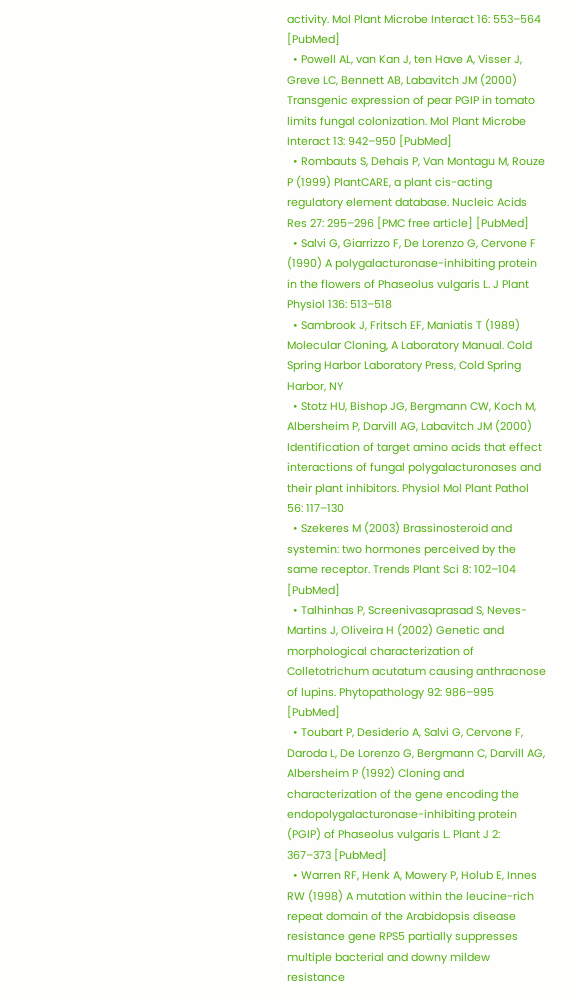activity. Mol Plant Microbe Interact 16: 553–564 [PubMed]
  • Powell AL, van Kan J, ten Have A, Visser J, Greve LC, Bennett AB, Labavitch JM (2000) Transgenic expression of pear PGIP in tomato limits fungal colonization. Mol Plant Microbe Interact 13: 942–950 [PubMed]
  • Rombauts S, Dehais P, Van Montagu M, Rouze P (1999) PlantCARE, a plant cis-acting regulatory element database. Nucleic Acids Res 27: 295–296 [PMC free article] [PubMed]
  • Salvi G, Giarrizzo F, De Lorenzo G, Cervone F (1990) A polygalacturonase-inhibiting protein in the flowers of Phaseolus vulgaris L. J Plant Physiol 136: 513–518
  • Sambrook J, Fritsch EF, Maniatis T (1989) Molecular Cloning, A Laboratory Manual. Cold Spring Harbor Laboratory Press, Cold Spring Harbor, NY
  • Stotz HU, Bishop JG, Bergmann CW, Koch M, Albersheim P, Darvill AG, Labavitch JM (2000) Identification of target amino acids that effect interactions of fungal polygalacturonases and their plant inhibitors. Physiol Mol Plant Pathol 56: 117–130
  • Szekeres M (2003) Brassinosteroid and systemin: two hormones perceived by the same receptor. Trends Plant Sci 8: 102–104 [PubMed]
  • Talhinhas P, Screenivasaprasad S, Neves-Martins J, Oliveira H (2002) Genetic and morphological characterization of Colletotrichum acutatum causing anthracnose of lupins. Phytopathology 92: 986–995 [PubMed]
  • Toubart P, Desiderio A, Salvi G, Cervone F, Daroda L, De Lorenzo G, Bergmann C, Darvill AG, Albersheim P (1992) Cloning and characterization of the gene encoding the endopolygalacturonase-inhibiting protein (PGIP) of Phaseolus vulgaris L. Plant J 2: 367–373 [PubMed]
  • Warren RF, Henk A, Mowery P, Holub E, Innes RW (1998) A mutation within the leucine-rich repeat domain of the Arabidopsis disease resistance gene RPS5 partially suppresses multiple bacterial and downy mildew resistance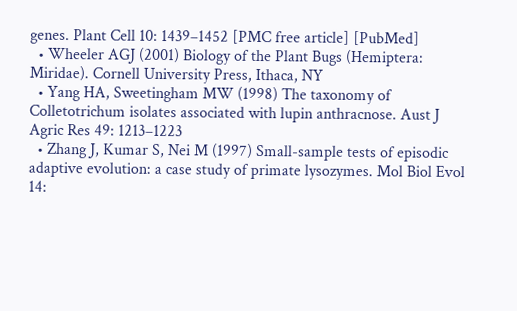genes. Plant Cell 10: 1439–1452 [PMC free article] [PubMed]
  • Wheeler AGJ (2001) Biology of the Plant Bugs (Hemiptera: Miridae). Cornell University Press, Ithaca, NY
  • Yang HA, Sweetingham MW (1998) The taxonomy of Colletotrichum isolates associated with lupin anthracnose. Aust J Agric Res 49: 1213–1223
  • Zhang J, Kumar S, Nei M (1997) Small-sample tests of episodic adaptive evolution: a case study of primate lysozymes. Mol Biol Evol 14: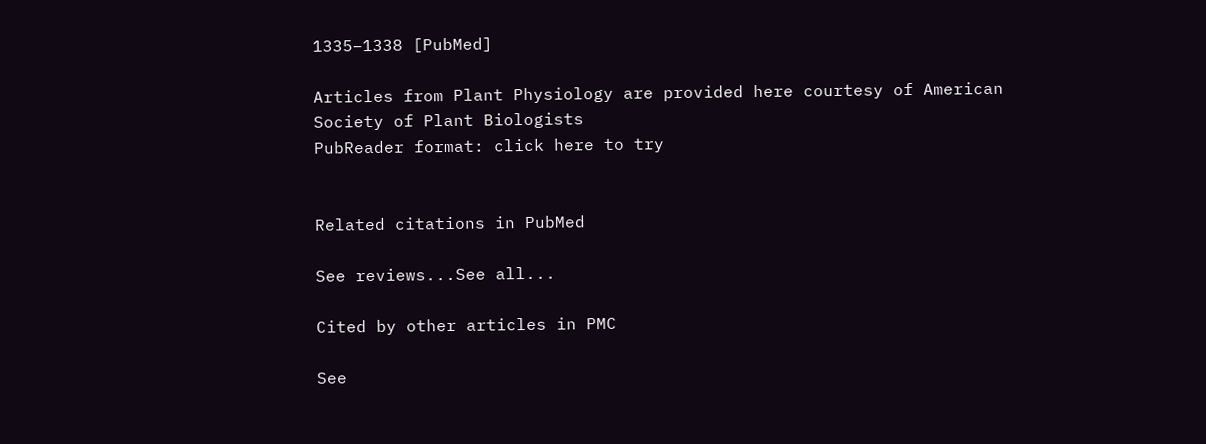1335–1338 [PubMed]

Articles from Plant Physiology are provided here courtesy of American Society of Plant Biologists
PubReader format: click here to try


Related citations in PubMed

See reviews...See all...

Cited by other articles in PMC

See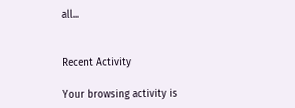all...


Recent Activity

Your browsing activity is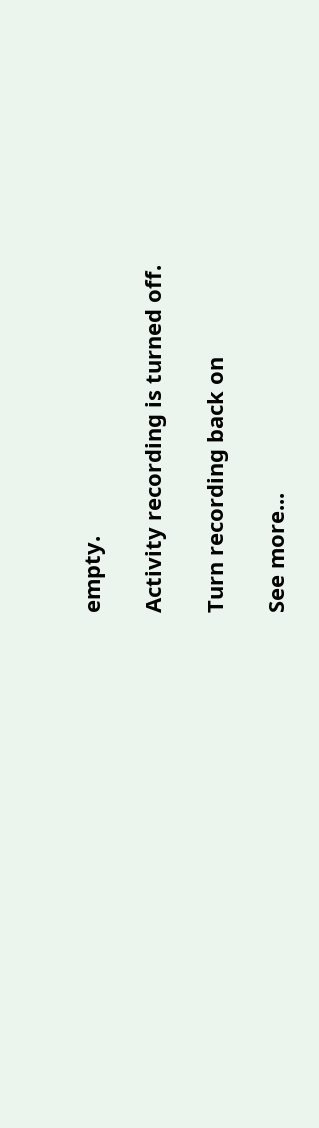empty.

Activity recording is turned off.

Turn recording back on

See more...